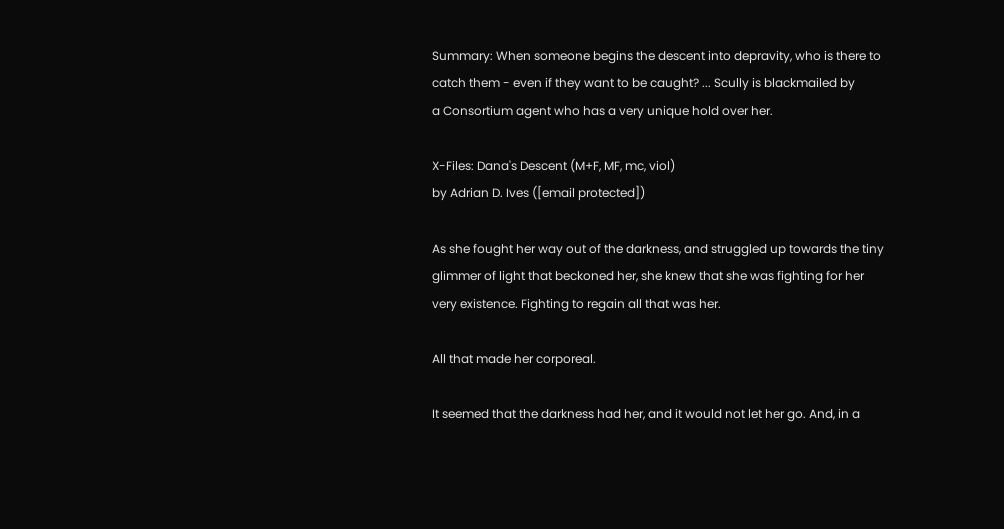Summary: When someone begins the descent into depravity, who is there to
catch them - even if they want to be caught? ... Scully is blackmailed by
a Consortium agent who has a very unique hold over her.

X-Files: Dana's Descent (M+F, MF, mc, viol)
by Adrian D. Ives ([email protected])

As she fought her way out of the darkness, and struggled up towards the tiny
glimmer of light that beckoned her, she knew that she was fighting for her
very existence. Fighting to regain all that was her.

All that made her corporeal.

It seemed that the darkness had her, and it would not let her go. And, in a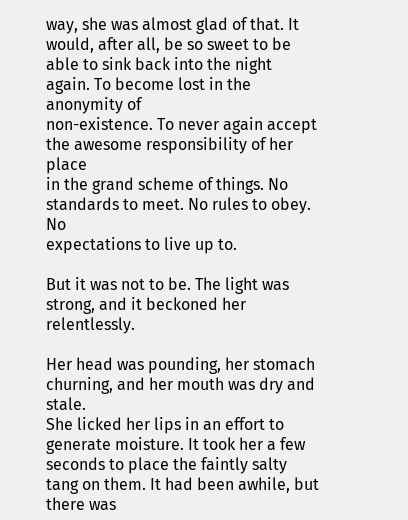way, she was almost glad of that. It would, after all, be so sweet to be
able to sink back into the night again. To become lost in the anonymity of
non-existence. To never again accept the awesome responsibility of her place
in the grand scheme of things. No standards to meet. No rules to obey. No
expectations to live up to.

But it was not to be. The light was strong, and it beckoned her relentlessly.

Her head was pounding, her stomach churning, and her mouth was dry and stale.
She licked her lips in an effort to generate moisture. It took her a few
seconds to place the faintly salty tang on them. It had been awhile, but
there was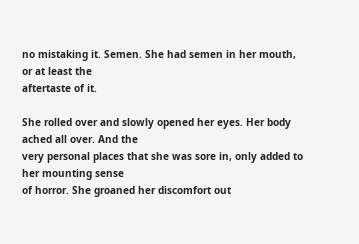no mistaking it. Semen. She had semen in her mouth, or at least the
aftertaste of it.

She rolled over and slowly opened her eyes. Her body ached all over. And the
very personal places that she was sore in, only added to her mounting sense
of horror. She groaned her discomfort out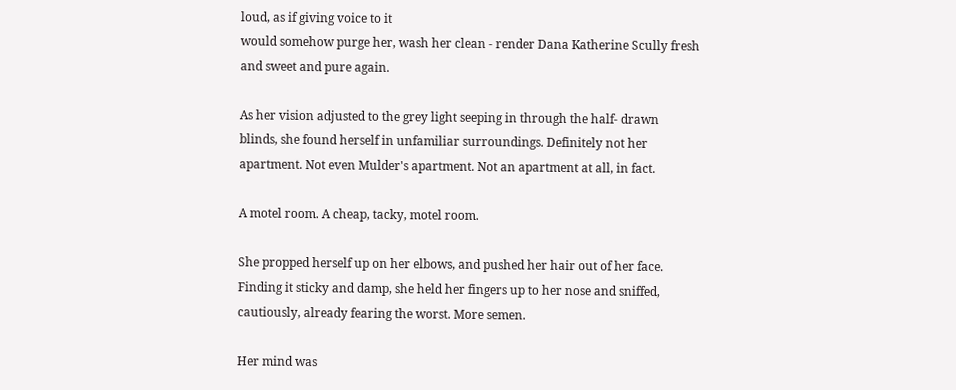loud, as if giving voice to it
would somehow purge her, wash her clean - render Dana Katherine Scully fresh
and sweet and pure again.

As her vision adjusted to the grey light seeping in through the half- drawn
blinds, she found herself in unfamiliar surroundings. Definitely not her
apartment. Not even Mulder's apartment. Not an apartment at all, in fact.

A motel room. A cheap, tacky, motel room.

She propped herself up on her elbows, and pushed her hair out of her face.
Finding it sticky and damp, she held her fingers up to her nose and sniffed,
cautiously, already fearing the worst. More semen.

Her mind was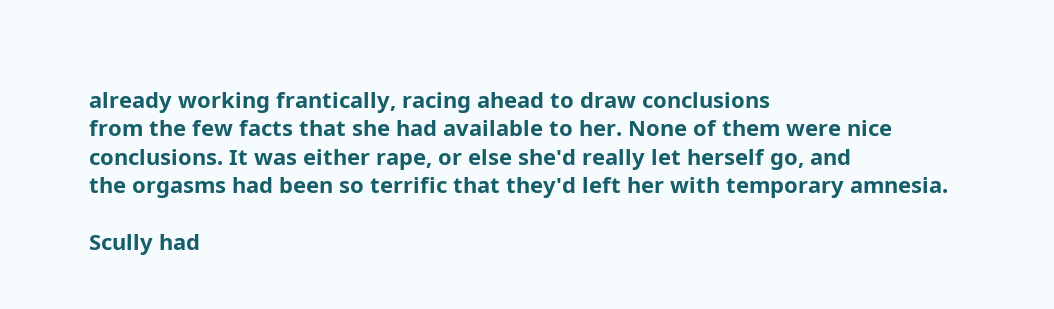already working frantically, racing ahead to draw conclusions
from the few facts that she had available to her. None of them were nice
conclusions. It was either rape, or else she'd really let herself go, and
the orgasms had been so terrific that they'd left her with temporary amnesia.

Scully had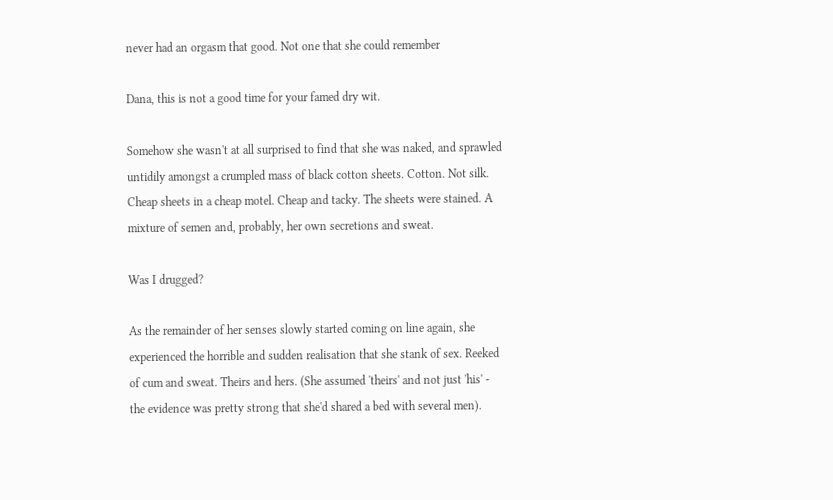never had an orgasm that good. Not one that she could remember

Dana, this is not a good time for your famed dry wit.

Somehow she wasn't at all surprised to find that she was naked, and sprawled
untidily amongst a crumpled mass of black cotton sheets. Cotton. Not silk.
Cheap sheets in a cheap motel. Cheap and tacky. The sheets were stained. A
mixture of semen and, probably, her own secretions and sweat.

Was I drugged?

As the remainder of her senses slowly started coming on line again, she
experienced the horrible and sudden realisation that she stank of sex. Reeked
of cum and sweat. Theirs and hers. (She assumed 'theirs' and not just 'his' -
the evidence was pretty strong that she'd shared a bed with several men).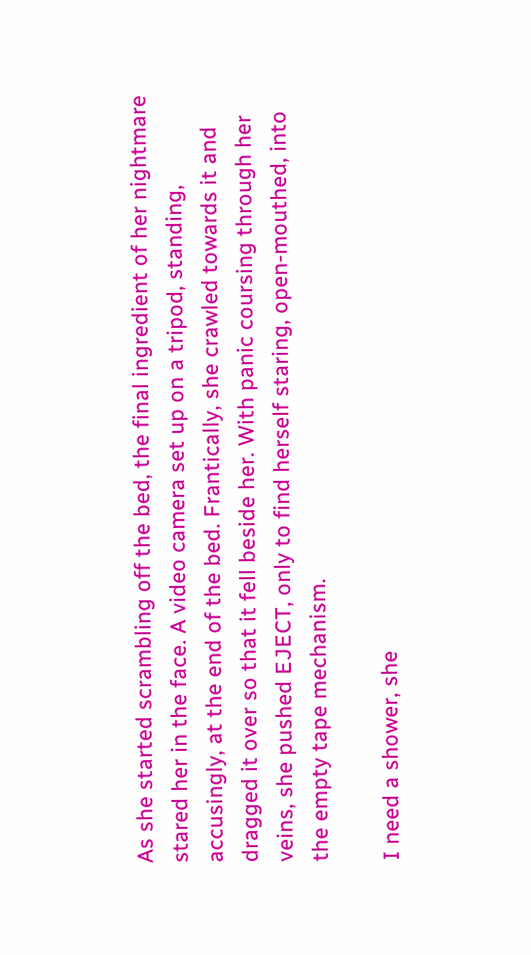As she started scrambling off the bed, the final ingredient of her nightmare
stared her in the face. A video camera set up on a tripod, standing,
accusingly, at the end of the bed. Frantically, she crawled towards it and
dragged it over so that it fell beside her. With panic coursing through her
veins, she pushed EJECT, only to find herself staring, open-mouthed, into
the empty tape mechanism.

I need a shower, she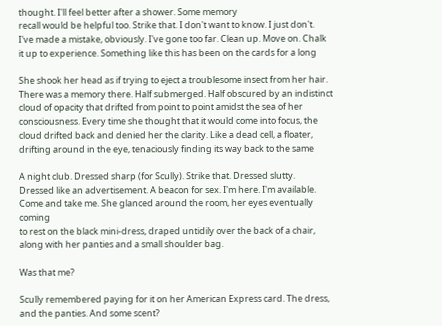thought. I'll feel better after a shower. Some memory
recall would be helpful too. Strike that. I don't want to know. I just don't.
I've made a mistake, obviously. I've gone too far. Clean up. Move on. Chalk
it up to experience. Something like this has been on the cards for a long

She shook her head as if trying to eject a troublesome insect from her hair.
There was a memory there. Half submerged. Half obscured by an indistinct
cloud of opacity that drifted from point to point amidst the sea of her
consciousness. Every time she thought that it would come into focus, the
cloud drifted back and denied her the clarity. Like a dead cell, a floater,
drifting around in the eye, tenaciously finding its way back to the same

A night club. Dressed sharp (for Scully). Strike that. Dressed slutty.
Dressed like an advertisement. A beacon for sex. I'm here. I'm available.
Come and take me. She glanced around the room, her eyes eventually coming
to rest on the black mini-dress, draped untidily over the back of a chair,
along with her panties and a small shoulder bag.

Was that me?

Scully remembered paying for it on her American Express card. The dress,
and the panties. And some scent?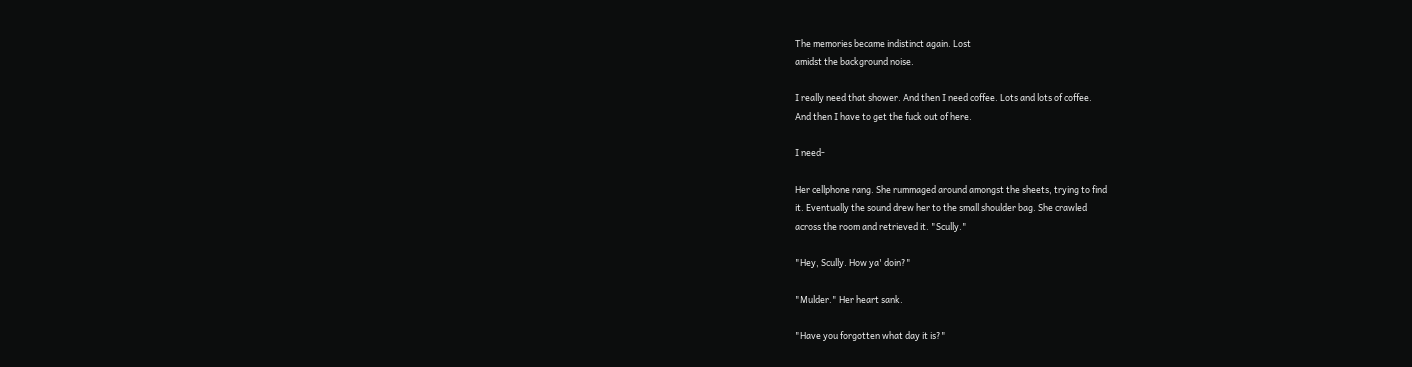The memories became indistinct again. Lost
amidst the background noise.

I really need that shower. And then I need coffee. Lots and lots of coffee.
And then I have to get the fuck out of here.

I need-

Her cellphone rang. She rummaged around amongst the sheets, trying to find
it. Eventually the sound drew her to the small shoulder bag. She crawled
across the room and retrieved it. "Scully."

"Hey, Scully. How ya' doin?"

"Mulder." Her heart sank.

"Have you forgotten what day it is?"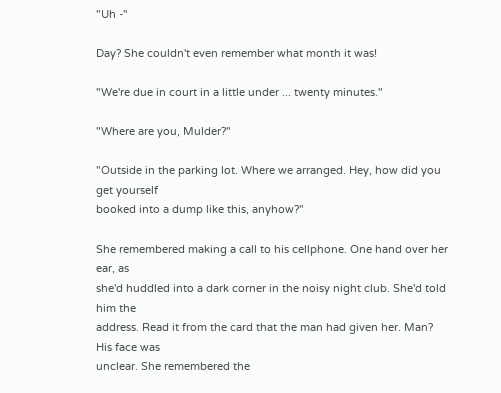"Uh -"

Day? She couldn't even remember what month it was!

"We're due in court in a little under ... twenty minutes."

"Where are you, Mulder?"

"Outside in the parking lot. Where we arranged. Hey, how did you get yourself
booked into a dump like this, anyhow?"

She remembered making a call to his cellphone. One hand over her ear, as
she'd huddled into a dark corner in the noisy night club. She'd told him the
address. Read it from the card that the man had given her. Man? His face was
unclear. She remembered the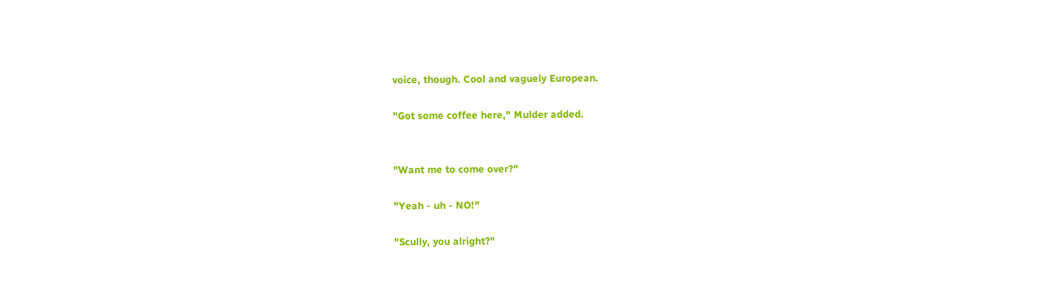voice, though. Cool and vaguely European.

"Got some coffee here," Mulder added.


"Want me to come over?"

"Yeah - uh - NO!"

"Scully, you alright?"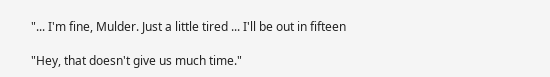"... I'm fine, Mulder. Just a little tired ... I'll be out in fifteen

"Hey, that doesn't give us much time."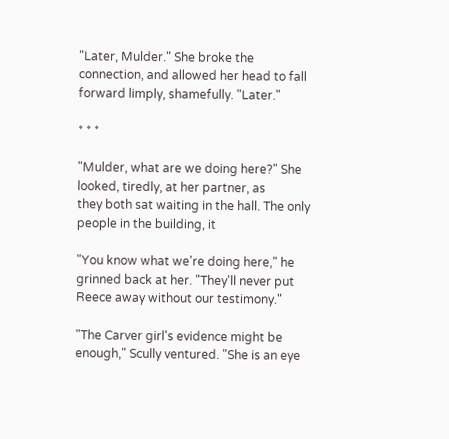"Later, Mulder." She broke the connection, and allowed her head to fall
forward limply, shamefully. "Later."

* * *

"Mulder, what are we doing here?" She looked, tiredly, at her partner, as
they both sat waiting in the hall. The only people in the building, it

"You know what we're doing here," he grinned back at her. "They'll never put
Reece away without our testimony."

"The Carver girl's evidence might be enough," Scully ventured. "She is an eye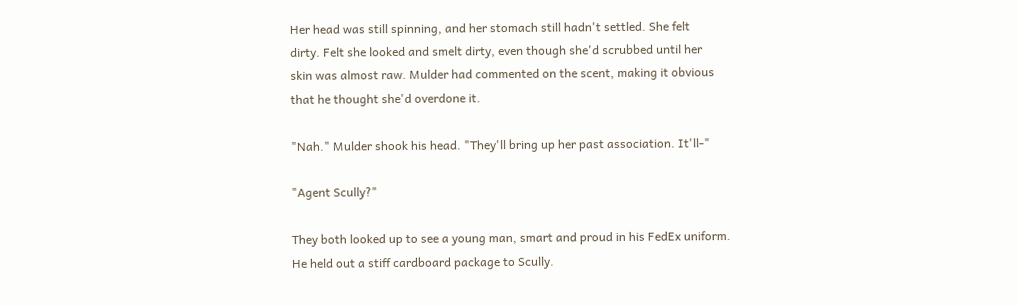Her head was still spinning, and her stomach still hadn't settled. She felt
dirty. Felt she looked and smelt dirty, even though she'd scrubbed until her
skin was almost raw. Mulder had commented on the scent, making it obvious
that he thought she'd overdone it.

"Nah." Mulder shook his head. "They'll bring up her past association. It'll-"

"Agent Scully?"

They both looked up to see a young man, smart and proud in his FedEx uniform.
He held out a stiff cardboard package to Scully.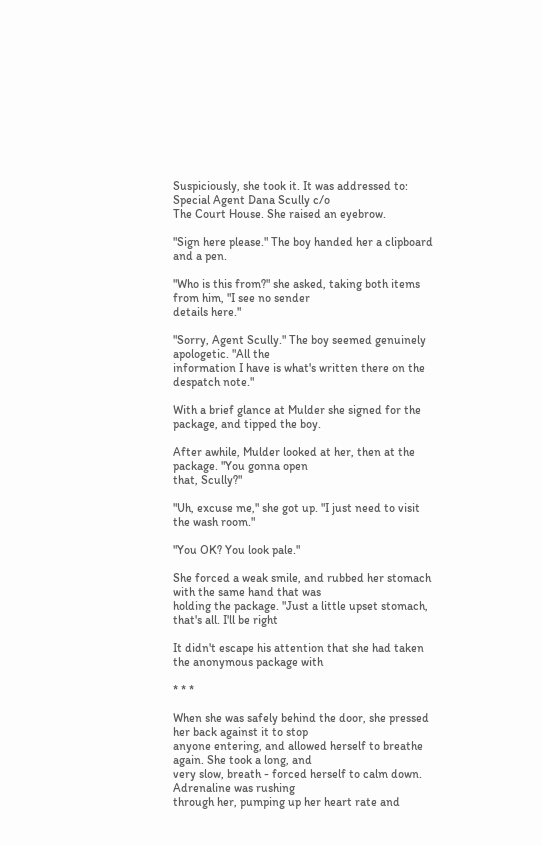Suspiciously, she took it. It was addressed to: Special Agent Dana Scully c/o
The Court House. She raised an eyebrow.

"Sign here please." The boy handed her a clipboard and a pen.

"Who is this from?" she asked, taking both items from him, "I see no sender
details here."

"Sorry, Agent Scully." The boy seemed genuinely apologetic. "All the
information I have is what's written there on the despatch note."

With a brief glance at Mulder she signed for the package, and tipped the boy.

After awhile, Mulder looked at her, then at the package. "You gonna open
that, Scully?"

"Uh, excuse me," she got up. "I just need to visit the wash room."

"You OK? You look pale."

She forced a weak smile, and rubbed her stomach with the same hand that was
holding the package. "Just a little upset stomach, that's all. I'll be right

It didn't escape his attention that she had taken the anonymous package with

* * *

When she was safely behind the door, she pressed her back against it to stop
anyone entering, and allowed herself to breathe again. She took a long, and
very slow, breath - forced herself to calm down. Adrenaline was rushing
through her, pumping up her heart rate and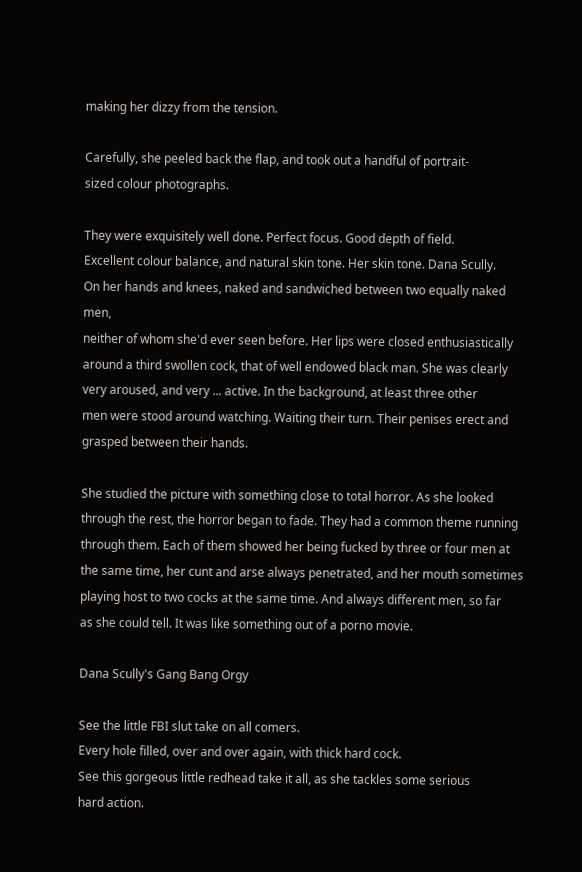making her dizzy from the tension.

Carefully, she peeled back the flap, and took out a handful of portrait-
sized colour photographs.

They were exquisitely well done. Perfect focus. Good depth of field.
Excellent colour balance, and natural skin tone. Her skin tone. Dana Scully.
On her hands and knees, naked and sandwiched between two equally naked men,
neither of whom she'd ever seen before. Her lips were closed enthusiastically
around a third swollen cock, that of well endowed black man. She was clearly
very aroused, and very ... active. In the background, at least three other
men were stood around watching. Waiting their turn. Their penises erect and
grasped between their hands.

She studied the picture with something close to total horror. As she looked
through the rest, the horror began to fade. They had a common theme running
through them. Each of them showed her being fucked by three or four men at
the same time, her cunt and arse always penetrated, and her mouth sometimes
playing host to two cocks at the same time. And always different men, so far
as she could tell. It was like something out of a porno movie.

Dana Scully's Gang Bang Orgy

See the little FBI slut take on all comers.
Every hole filled, over and over again, with thick hard cock.
See this gorgeous little redhead take it all, as she tackles some serious
hard action.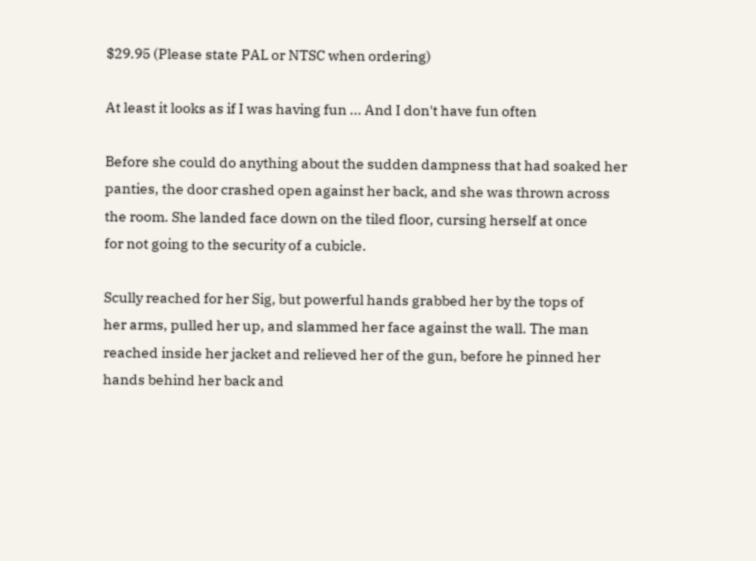$29.95 (Please state PAL or NTSC when ordering)

At least it looks as if I was having fun ... And I don't have fun often

Before she could do anything about the sudden dampness that had soaked her
panties, the door crashed open against her back, and she was thrown across
the room. She landed face down on the tiled floor, cursing herself at once
for not going to the security of a cubicle.

Scully reached for her Sig, but powerful hands grabbed her by the tops of
her arms, pulled her up, and slammed her face against the wall. The man
reached inside her jacket and relieved her of the gun, before he pinned her
hands behind her back and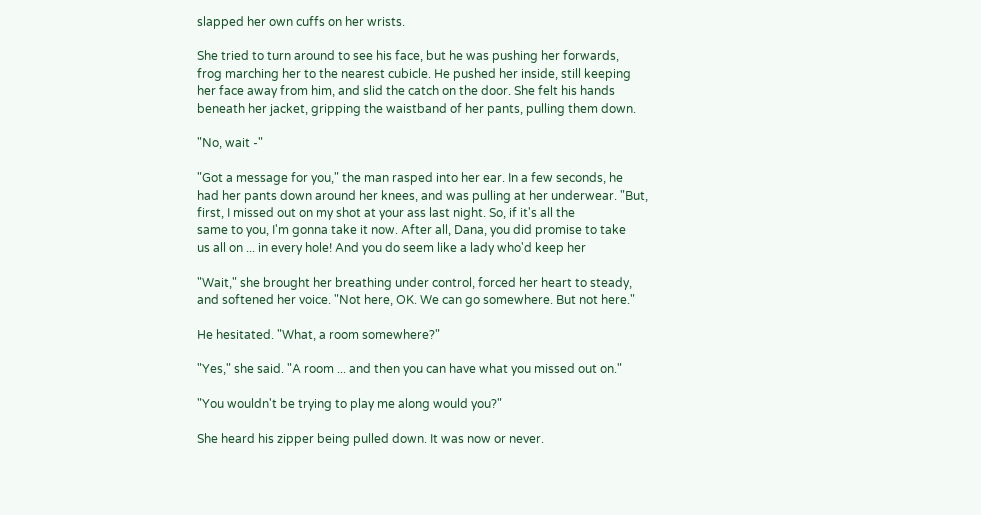slapped her own cuffs on her wrists.

She tried to turn around to see his face, but he was pushing her forwards,
frog marching her to the nearest cubicle. He pushed her inside, still keeping
her face away from him, and slid the catch on the door. She felt his hands
beneath her jacket, gripping the waistband of her pants, pulling them down.

"No, wait -"

"Got a message for you," the man rasped into her ear. In a few seconds, he
had her pants down around her knees, and was pulling at her underwear. "But,
first, I missed out on my shot at your ass last night. So, if it's all the
same to you, I'm gonna take it now. After all, Dana, you did promise to take
us all on ... in every hole! And you do seem like a lady who'd keep her

"Wait," she brought her breathing under control, forced her heart to steady,
and softened her voice. "Not here, OK. We can go somewhere. But not here."

He hesitated. "What, a room somewhere?"

"Yes," she said. "A room ... and then you can have what you missed out on."

"You wouldn't be trying to play me along would you?"

She heard his zipper being pulled down. It was now or never.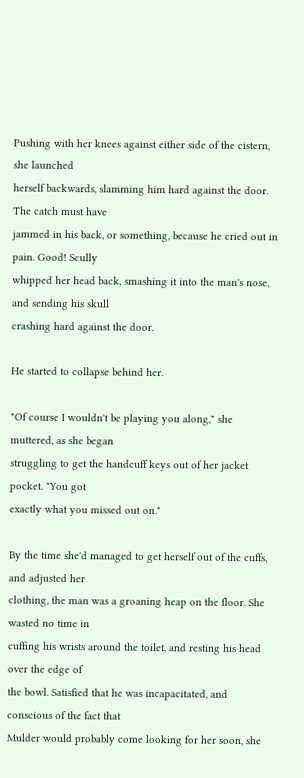Pushing with her knees against either side of the cistern, she launched
herself backwards, slamming him hard against the door. The catch must have
jammed in his back, or something, because he cried out in pain. Good! Scully
whipped her head back, smashing it into the man's nose, and sending his skull
crashing hard against the door.

He started to collapse behind her.

"Of course I wouldn't be playing you along," she muttered, as she began
struggling to get the handcuff keys out of her jacket pocket. "You got
exactly what you missed out on."

By the time she'd managed to get herself out of the cuffs, and adjusted her
clothing, the man was a groaning heap on the floor. She wasted no time in
cuffing his wrists around the toilet, and resting his head over the edge of
the bowl. Satisfied that he was incapacitated, and conscious of the fact that
Mulder would probably come looking for her soon, she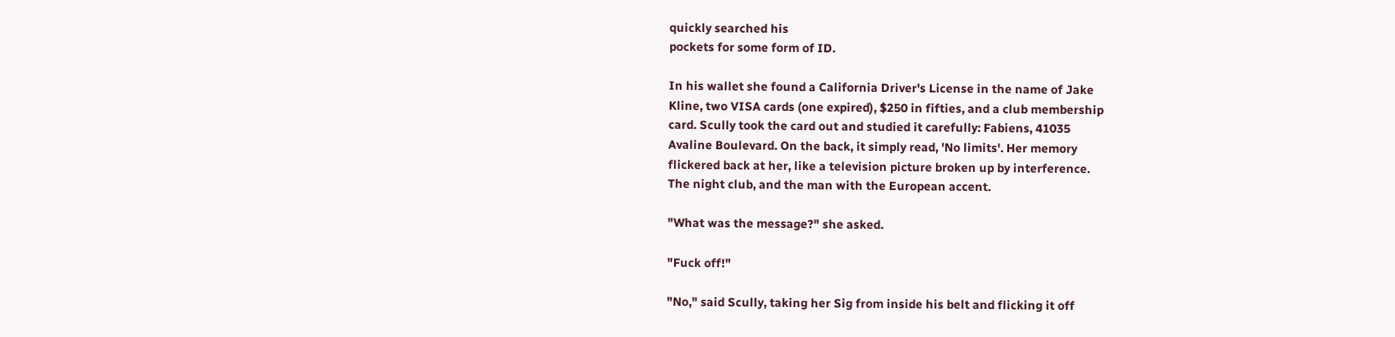quickly searched his
pockets for some form of ID.

In his wallet she found a California Driver's License in the name of Jake
Kline, two VISA cards (one expired), $250 in fifties, and a club membership
card. Scully took the card out and studied it carefully: Fabiens, 41035
Avaline Boulevard. On the back, it simply read, 'No limits'. Her memory
flickered back at her, like a television picture broken up by interference.
The night club, and the man with the European accent.

"What was the message?" she asked.

"Fuck off!"

"No," said Scully, taking her Sig from inside his belt and flicking it off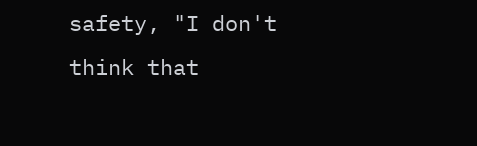safety, "I don't think that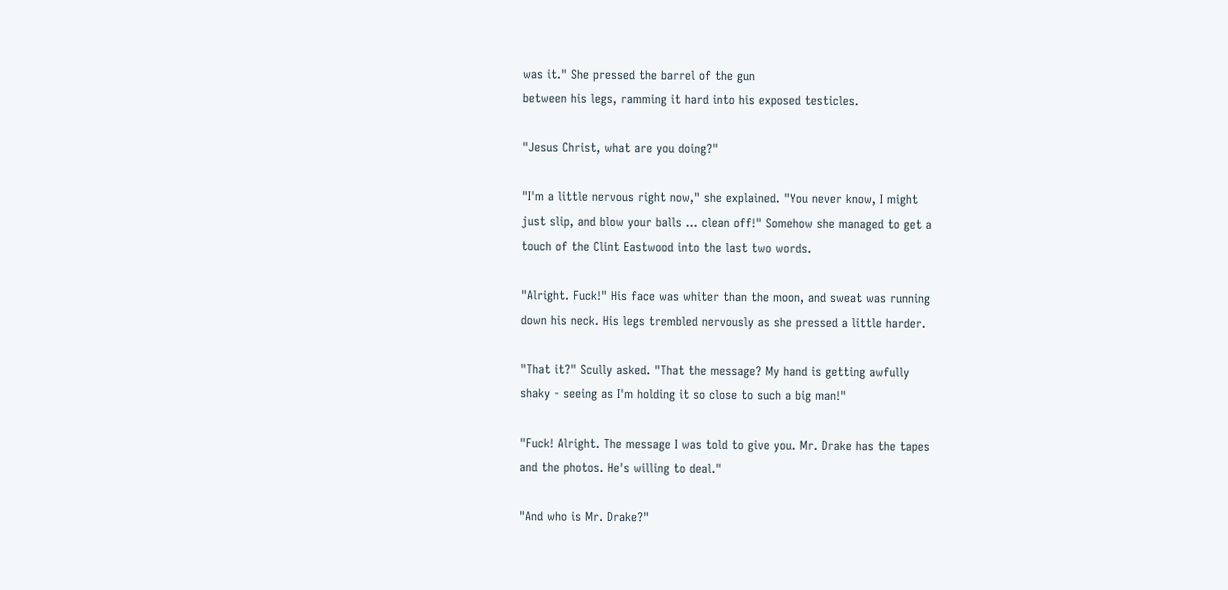was it." She pressed the barrel of the gun
between his legs, ramming it hard into his exposed testicles.

"Jesus Christ, what are you doing?"

"I'm a little nervous right now," she explained. "You never know, I might
just slip, and blow your balls ... clean off!" Somehow she managed to get a
touch of the Clint Eastwood into the last two words.

"Alright. Fuck!" His face was whiter than the moon, and sweat was running
down his neck. His legs trembled nervously as she pressed a little harder.

"That it?" Scully asked. "That the message? My hand is getting awfully
shaky - seeing as I'm holding it so close to such a big man!"

"Fuck! Alright. The message I was told to give you. Mr. Drake has the tapes
and the photos. He's willing to deal."

"And who is Mr. Drake?"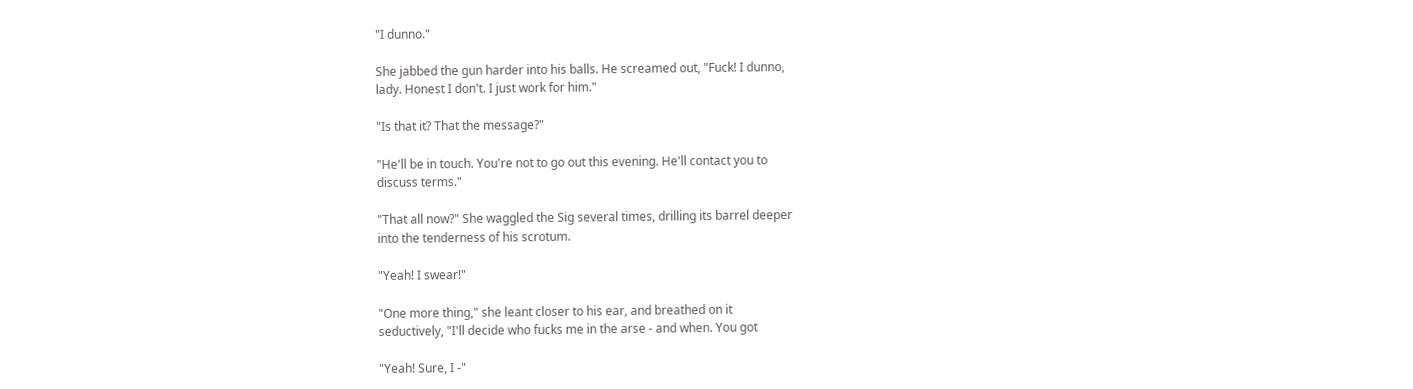"I dunno."

She jabbed the gun harder into his balls. He screamed out, "Fuck! I dunno,
lady. Honest I don't. I just work for him."

"Is that it? That the message?"

"He'll be in touch. You're not to go out this evening. He'll contact you to
discuss terms."

"That all now?" She waggled the Sig several times, drilling its barrel deeper
into the tenderness of his scrotum.

"Yeah! I swear!"

"One more thing," she leant closer to his ear, and breathed on it
seductively, "I'll decide who fucks me in the arse - and when. You got

"Yeah! Sure, I -"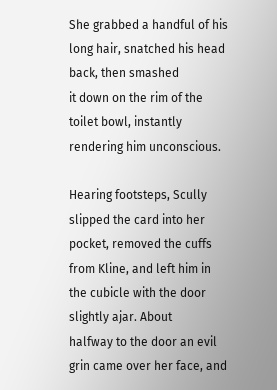She grabbed a handful of his long hair, snatched his head back, then smashed
it down on the rim of the toilet bowl, instantly rendering him unconscious.

Hearing footsteps, Scully slipped the card into her pocket, removed the cuffs
from Kline, and left him in the cubicle with the door slightly ajar. About
halfway to the door an evil grin came over her face, and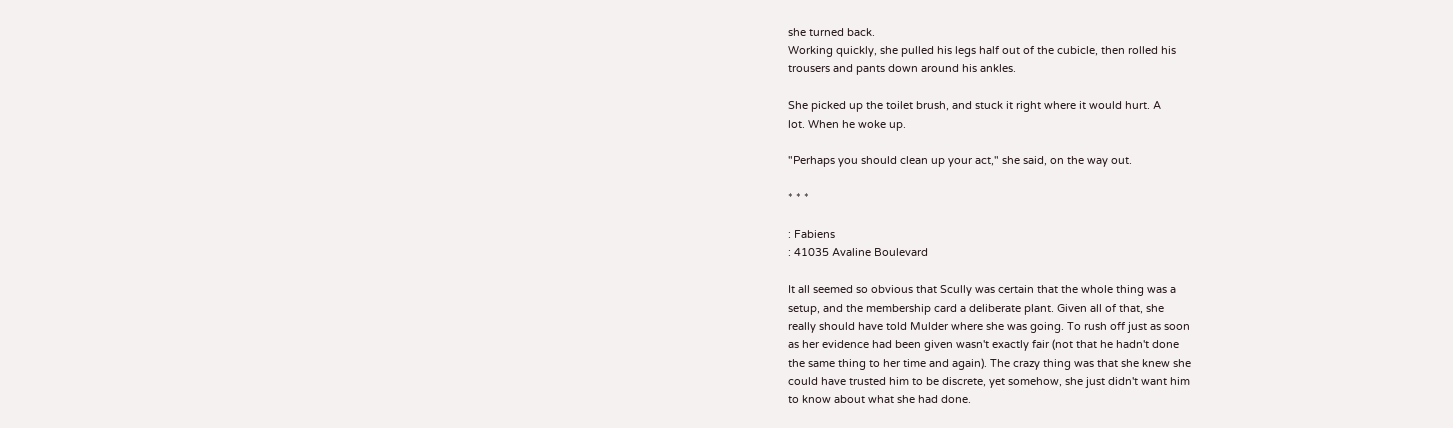she turned back.
Working quickly, she pulled his legs half out of the cubicle, then rolled his
trousers and pants down around his ankles.

She picked up the toilet brush, and stuck it right where it would hurt. A
lot. When he woke up.

"Perhaps you should clean up your act," she said, on the way out.

* * *

: Fabiens
: 41035 Avaline Boulevard

It all seemed so obvious that Scully was certain that the whole thing was a
setup, and the membership card a deliberate plant. Given all of that, she
really should have told Mulder where she was going. To rush off just as soon
as her evidence had been given wasn't exactly fair (not that he hadn't done
the same thing to her time and again). The crazy thing was that she knew she
could have trusted him to be discrete, yet somehow, she just didn't want him
to know about what she had done.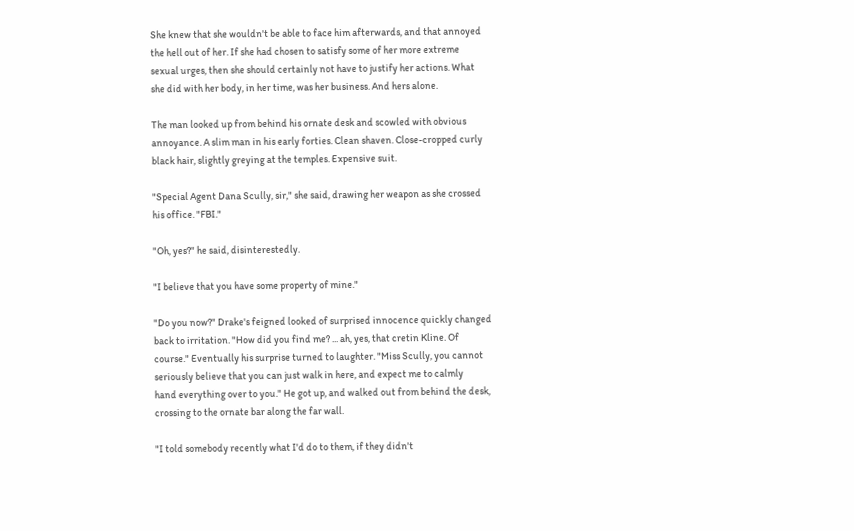She knew that she wouldn't be able to face him afterwards, and that annoyed
the hell out of her. If she had chosen to satisfy some of her more extreme
sexual urges, then she should certainly not have to justify her actions. What
she did with her body, in her time, was her business. And hers alone.

The man looked up from behind his ornate desk and scowled with obvious
annoyance. A slim man in his early forties. Clean shaven. Close-cropped curly
black hair, slightly greying at the temples. Expensive suit.

"Special Agent Dana Scully, sir," she said, drawing her weapon as she crossed
his office. "FBI."

"Oh, yes?" he said, disinterestedly.

"I believe that you have some property of mine."

"Do you now?" Drake's feigned looked of surprised innocence quickly changed
back to irritation. "How did you find me? ... ah, yes, that cretin Kline. Of
course." Eventually his surprise turned to laughter. "Miss Scully, you cannot
seriously believe that you can just walk in here, and expect me to calmly
hand everything over to you." He got up, and walked out from behind the desk,
crossing to the ornate bar along the far wall.

"I told somebody recently what I'd do to them, if they didn't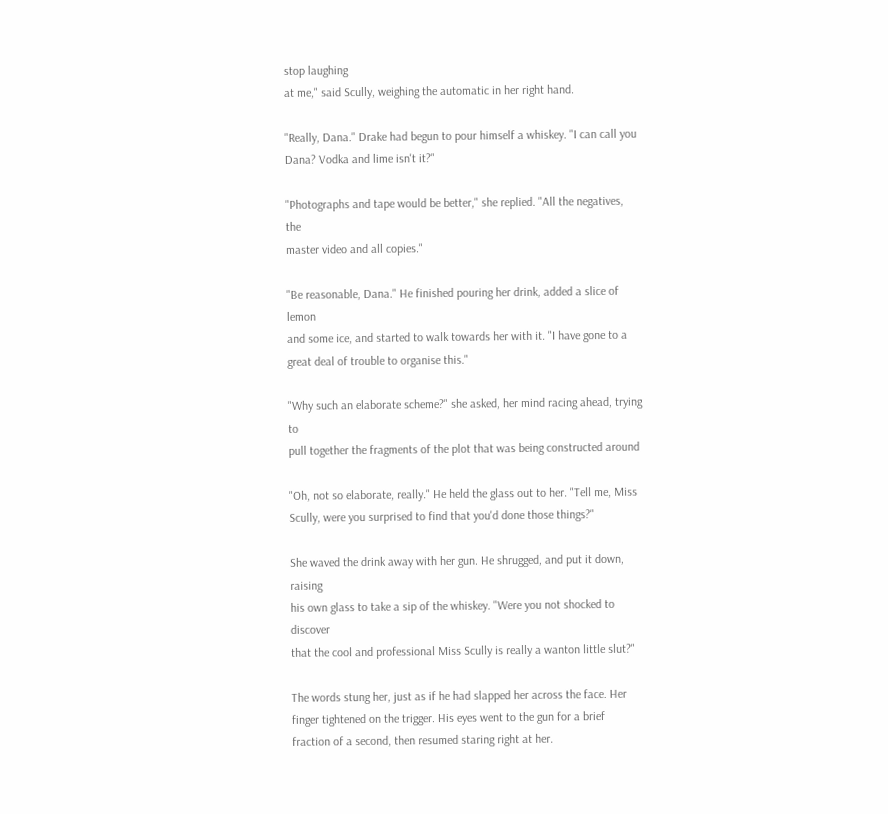stop laughing
at me," said Scully, weighing the automatic in her right hand.

"Really, Dana." Drake had begun to pour himself a whiskey. "I can call you
Dana? Vodka and lime isn't it?"

"Photographs and tape would be better," she replied. "All the negatives, the
master video and all copies."

"Be reasonable, Dana." He finished pouring her drink, added a slice of lemon
and some ice, and started to walk towards her with it. "I have gone to a
great deal of trouble to organise this."

"Why such an elaborate scheme?" she asked, her mind racing ahead, trying to
pull together the fragments of the plot that was being constructed around

"Oh, not so elaborate, really." He held the glass out to her. "Tell me, Miss
Scully, were you surprised to find that you'd done those things?"

She waved the drink away with her gun. He shrugged, and put it down, raising
his own glass to take a sip of the whiskey. "Were you not shocked to discover
that the cool and professional Miss Scully is really a wanton little slut?"

The words stung her, just as if he had slapped her across the face. Her
finger tightened on the trigger. His eyes went to the gun for a brief
fraction of a second, then resumed staring right at her.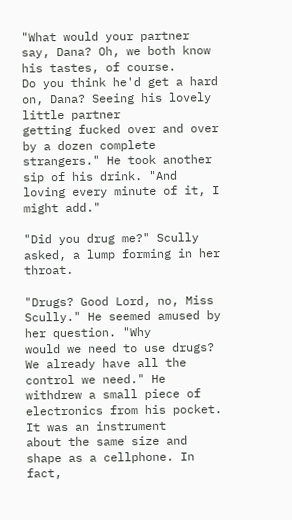"What would your partner say, Dana? Oh, we both know his tastes, of course.
Do you think he'd get a hard on, Dana? Seeing his lovely little partner
getting fucked over and over by a dozen complete strangers." He took another
sip of his drink. "And loving every minute of it, I might add."

"Did you drug me?" Scully asked, a lump forming in her throat.

"Drugs? Good Lord, no, Miss Scully." He seemed amused by her question. "Why
would we need to use drugs? We already have all the control we need." He
withdrew a small piece of electronics from his pocket. It was an instrument
about the same size and shape as a cellphone. In fact,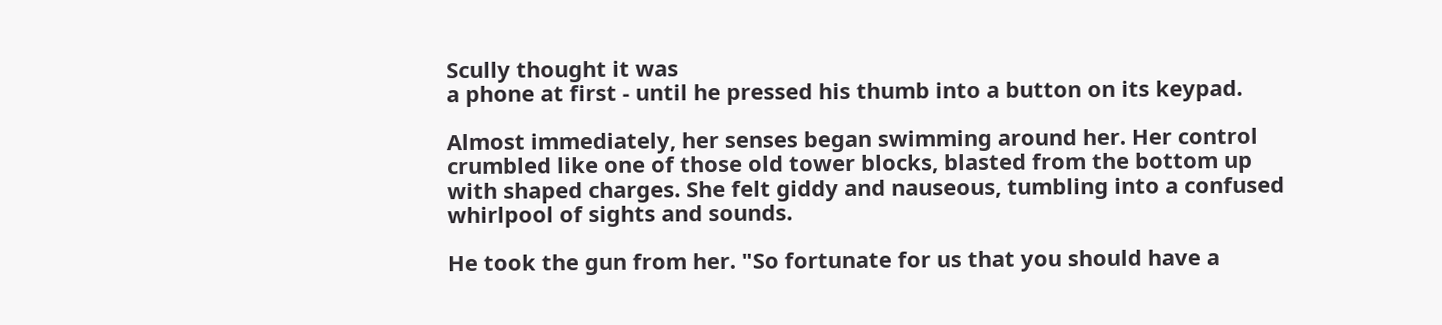Scully thought it was
a phone at first - until he pressed his thumb into a button on its keypad.

Almost immediately, her senses began swimming around her. Her control
crumbled like one of those old tower blocks, blasted from the bottom up
with shaped charges. She felt giddy and nauseous, tumbling into a confused
whirlpool of sights and sounds.

He took the gun from her. "So fortunate for us that you should have a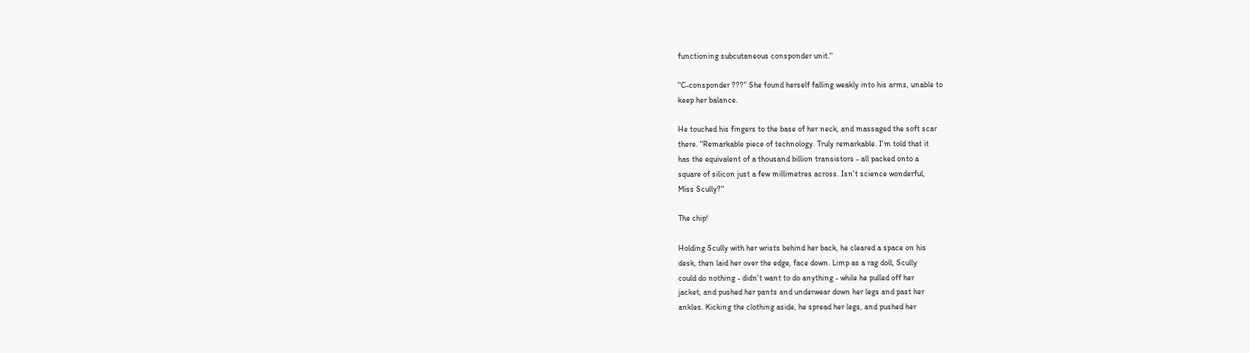functioning subcutaneous consponder unit."

"C-consponder ???" She found herself falling weakly into his arms, unable to
keep her balance.

He touched his fingers to the base of her neck, and massaged the soft scar
there. "Remarkable piece of technology. Truly remarkable. I'm told that it
has the equivalent of a thousand billion transistors - all packed onto a
square of silicon just a few millimetres across. Isn't science wonderful,
Miss Scully?"

The chip!

Holding Scully with her wrists behind her back, he cleared a space on his
desk, then laid her over the edge, face down. Limp as a rag doll, Scully
could do nothing - didn't want to do anything - while he pulled off her
jacket, and pushed her pants and underwear down her legs and past her
ankles. Kicking the clothing aside, he spread her legs, and pushed her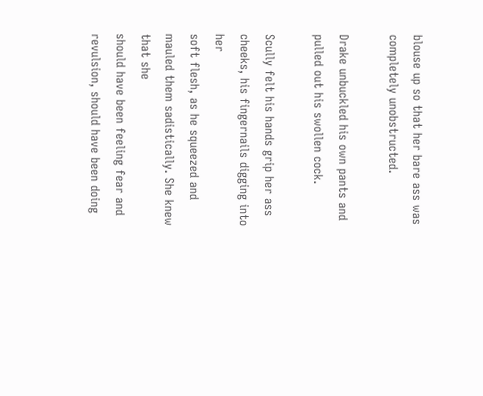blouse up so that her bare ass was completely unobstructed.

Drake unbuckled his own pants and pulled out his swollen cock.

Scully felt his hands grip her ass cheeks, his fingernails digging into her
soft flesh, as he squeezed and mauled them sadistically. She knew that she
should have been feeling fear and revulsion, should have been doing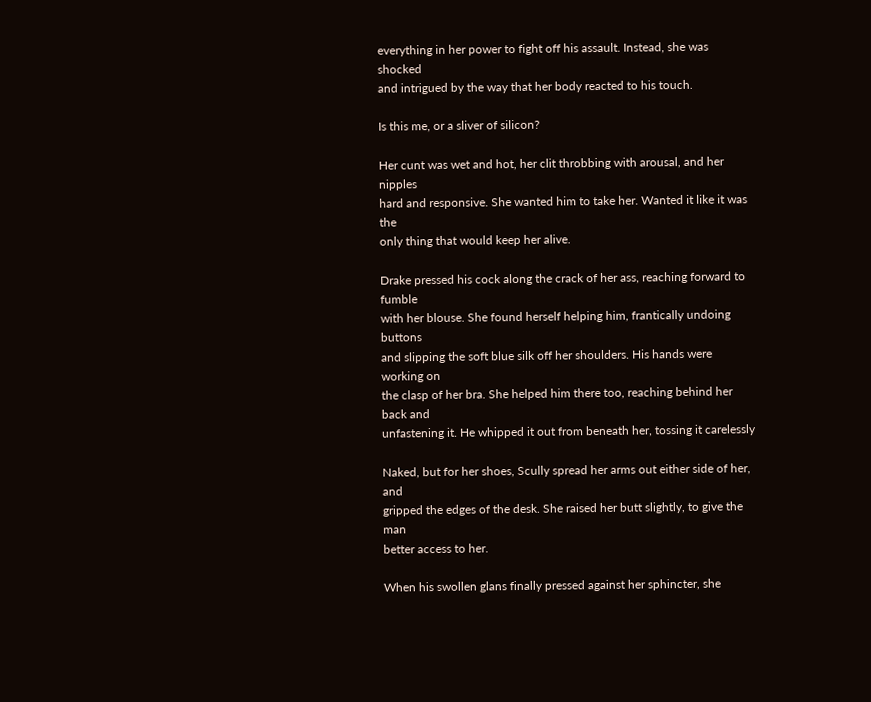everything in her power to fight off his assault. Instead, she was shocked
and intrigued by the way that her body reacted to his touch.

Is this me, or a sliver of silicon?

Her cunt was wet and hot, her clit throbbing with arousal, and her nipples
hard and responsive. She wanted him to take her. Wanted it like it was the
only thing that would keep her alive.

Drake pressed his cock along the crack of her ass, reaching forward to fumble
with her blouse. She found herself helping him, frantically undoing buttons
and slipping the soft blue silk off her shoulders. His hands were working on
the clasp of her bra. She helped him there too, reaching behind her back and
unfastening it. He whipped it out from beneath her, tossing it carelessly

Naked, but for her shoes, Scully spread her arms out either side of her, and
gripped the edges of the desk. She raised her butt slightly, to give the man
better access to her.

When his swollen glans finally pressed against her sphincter, she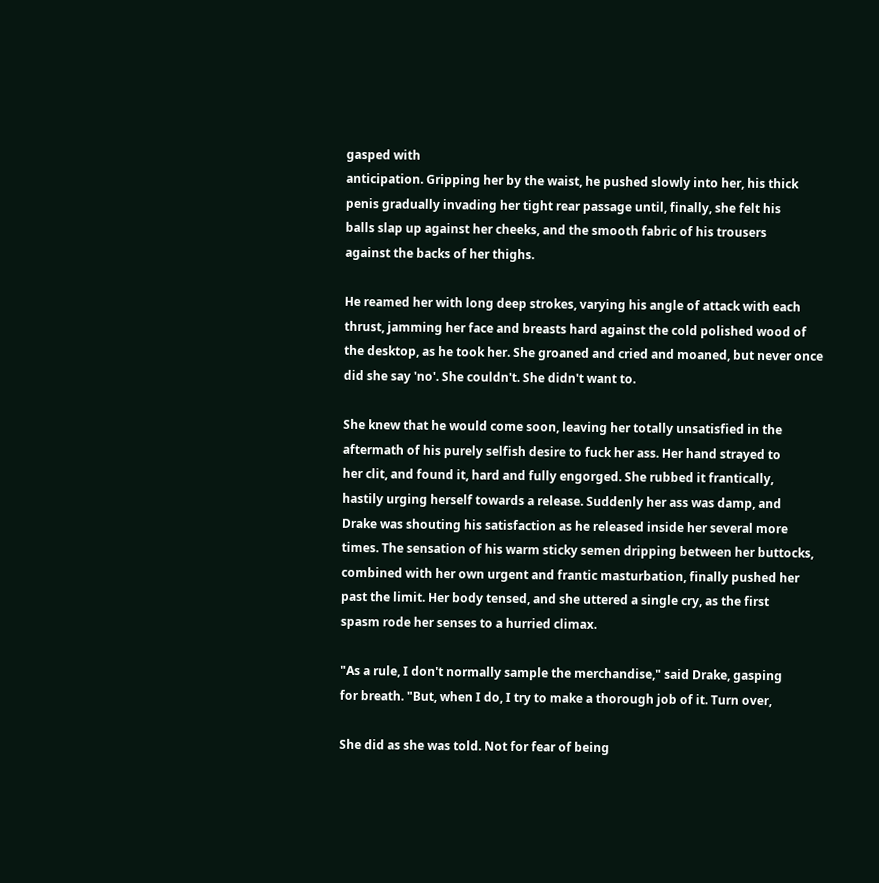gasped with
anticipation. Gripping her by the waist, he pushed slowly into her, his thick
penis gradually invading her tight rear passage until, finally, she felt his
balls slap up against her cheeks, and the smooth fabric of his trousers
against the backs of her thighs.

He reamed her with long deep strokes, varying his angle of attack with each
thrust, jamming her face and breasts hard against the cold polished wood of
the desktop, as he took her. She groaned and cried and moaned, but never once
did she say 'no'. She couldn't. She didn't want to.

She knew that he would come soon, leaving her totally unsatisfied in the
aftermath of his purely selfish desire to fuck her ass. Her hand strayed to
her clit, and found it, hard and fully engorged. She rubbed it frantically,
hastily urging herself towards a release. Suddenly her ass was damp, and
Drake was shouting his satisfaction as he released inside her several more
times. The sensation of his warm sticky semen dripping between her buttocks,
combined with her own urgent and frantic masturbation, finally pushed her
past the limit. Her body tensed, and she uttered a single cry, as the first
spasm rode her senses to a hurried climax.

"As a rule, I don't normally sample the merchandise," said Drake, gasping
for breath. "But, when I do, I try to make a thorough job of it. Turn over,

She did as she was told. Not for fear of being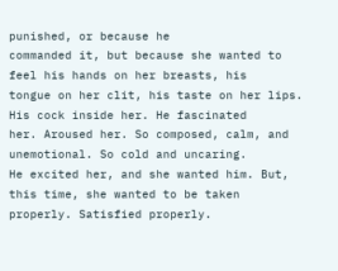punished, or because he
commanded it, but because she wanted to feel his hands on her breasts, his
tongue on her clit, his taste on her lips. His cock inside her. He fascinated
her. Aroused her. So composed, calm, and unemotional. So cold and uncaring.
He excited her, and she wanted him. But, this time, she wanted to be taken
properly. Satisfied properly.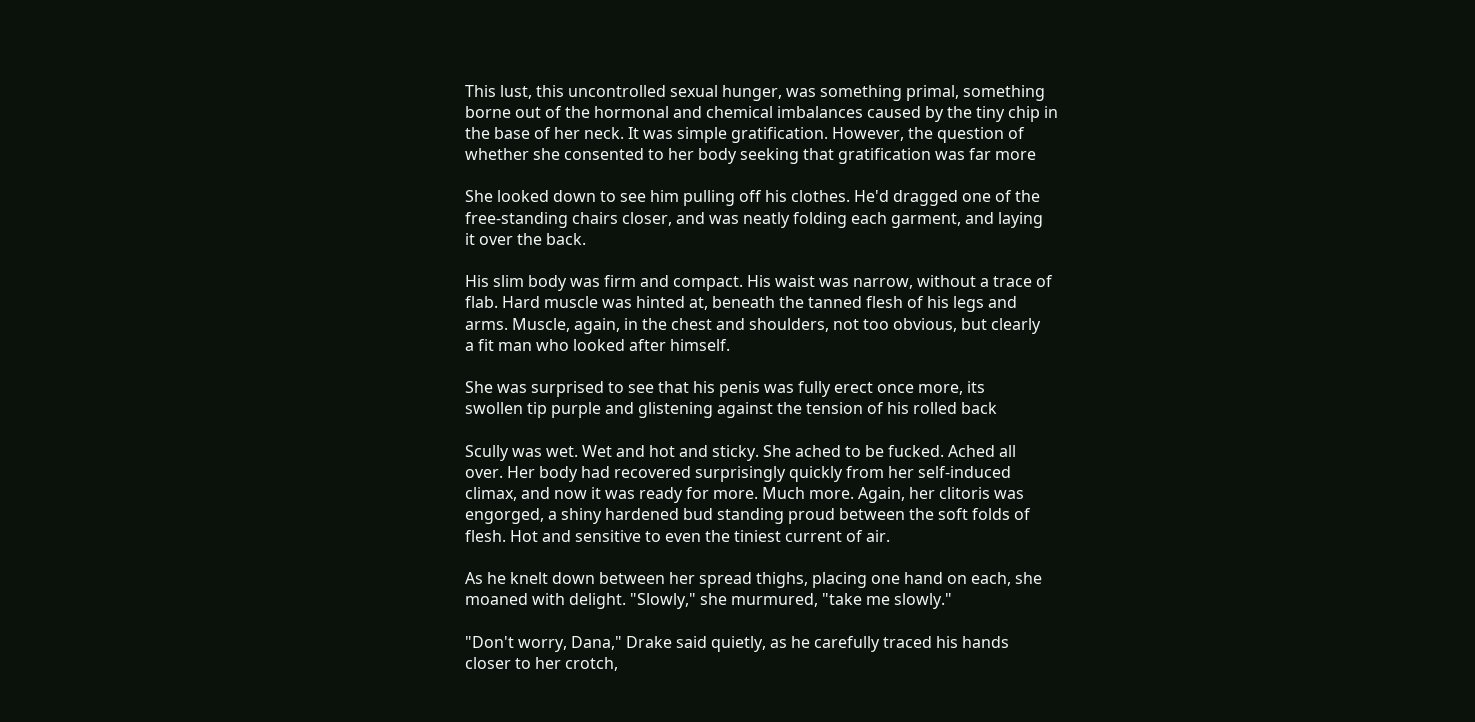This lust, this uncontrolled sexual hunger, was something primal, something
borne out of the hormonal and chemical imbalances caused by the tiny chip in
the base of her neck. It was simple gratification. However, the question of
whether she consented to her body seeking that gratification was far more

She looked down to see him pulling off his clothes. He'd dragged one of the
free-standing chairs closer, and was neatly folding each garment, and laying
it over the back.

His slim body was firm and compact. His waist was narrow, without a trace of
flab. Hard muscle was hinted at, beneath the tanned flesh of his legs and
arms. Muscle, again, in the chest and shoulders, not too obvious, but clearly
a fit man who looked after himself.

She was surprised to see that his penis was fully erect once more, its
swollen tip purple and glistening against the tension of his rolled back

Scully was wet. Wet and hot and sticky. She ached to be fucked. Ached all
over. Her body had recovered surprisingly quickly from her self-induced
climax, and now it was ready for more. Much more. Again, her clitoris was
engorged, a shiny hardened bud standing proud between the soft folds of
flesh. Hot and sensitive to even the tiniest current of air.

As he knelt down between her spread thighs, placing one hand on each, she
moaned with delight. "Slowly," she murmured, "take me slowly."

"Don't worry, Dana," Drake said quietly, as he carefully traced his hands
closer to her crotch,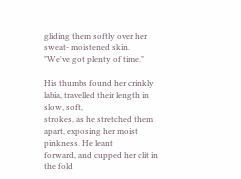gliding them softly over her sweat- moistened skin.
"We've got plenty of time."

His thumbs found her crinkly labia, travelled their length in slow, soft,
strokes, as he stretched them apart, exposing her moist pinkness. He leant
forward, and cupped her clit in the fold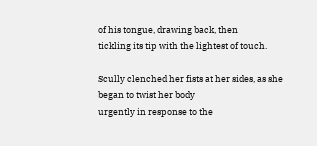of his tongue, drawing back, then
tickling its tip with the lightest of touch.

Scully clenched her fists at her sides, as she began to twist her body
urgently in response to the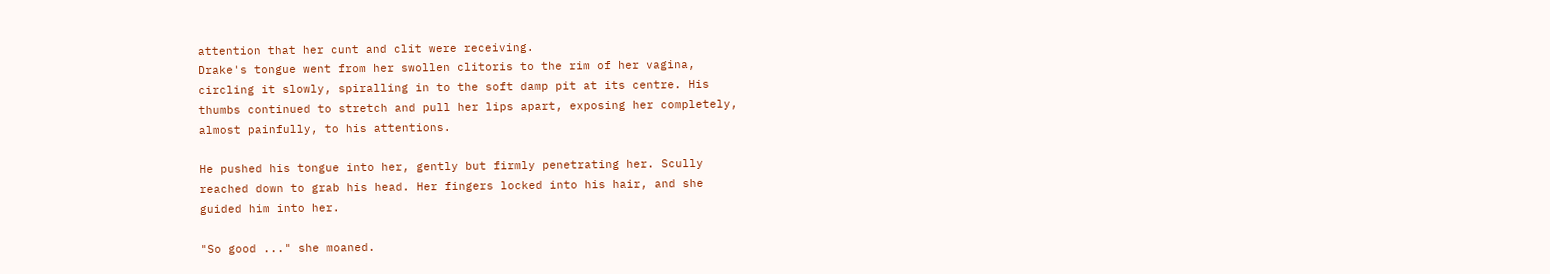attention that her cunt and clit were receiving.
Drake's tongue went from her swollen clitoris to the rim of her vagina,
circling it slowly, spiralling in to the soft damp pit at its centre. His
thumbs continued to stretch and pull her lips apart, exposing her completely,
almost painfully, to his attentions.

He pushed his tongue into her, gently but firmly penetrating her. Scully
reached down to grab his head. Her fingers locked into his hair, and she
guided him into her.

"So good ..." she moaned.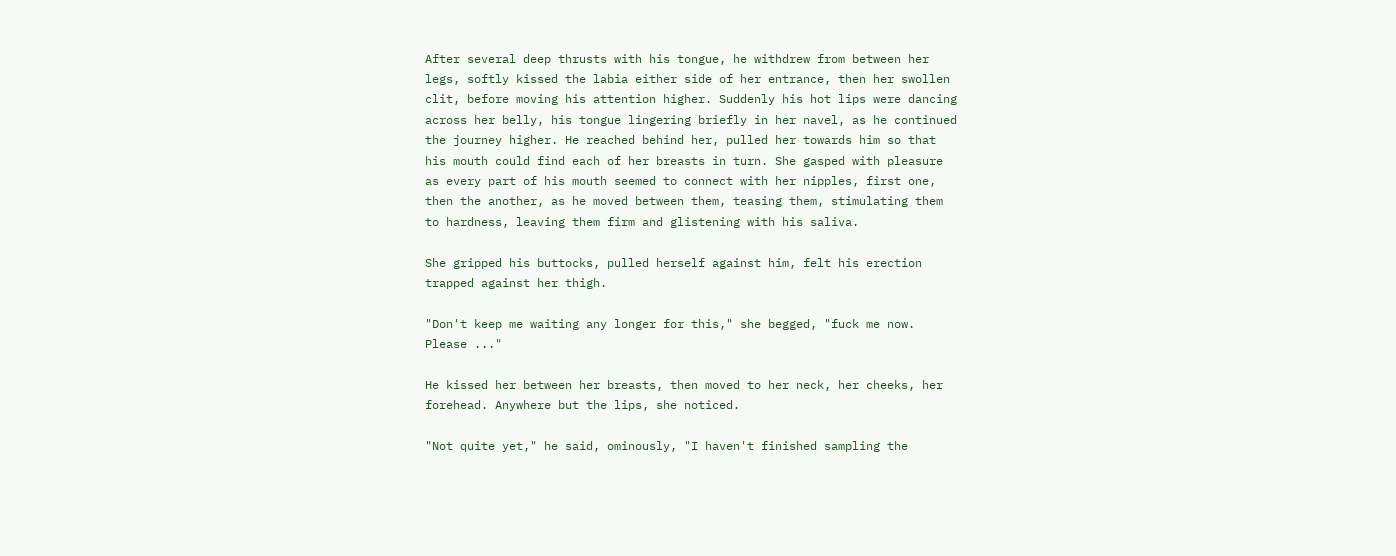After several deep thrusts with his tongue, he withdrew from between her
legs, softly kissed the labia either side of her entrance, then her swollen
clit, before moving his attention higher. Suddenly his hot lips were dancing
across her belly, his tongue lingering briefly in her navel, as he continued
the journey higher. He reached behind her, pulled her towards him so that
his mouth could find each of her breasts in turn. She gasped with pleasure
as every part of his mouth seemed to connect with her nipples, first one,
then the another, as he moved between them, teasing them, stimulating them
to hardness, leaving them firm and glistening with his saliva.

She gripped his buttocks, pulled herself against him, felt his erection
trapped against her thigh.

"Don't keep me waiting any longer for this," she begged, "fuck me now.
Please ..."

He kissed her between her breasts, then moved to her neck, her cheeks, her
forehead. Anywhere but the lips, she noticed.

"Not quite yet," he said, ominously, "I haven't finished sampling the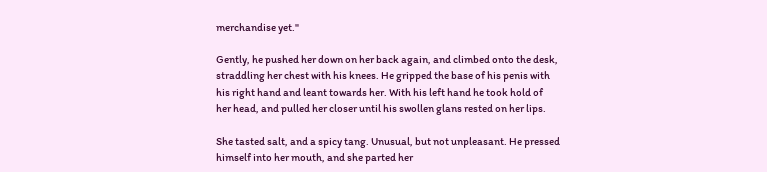merchandise yet."

Gently, he pushed her down on her back again, and climbed onto the desk,
straddling her chest with his knees. He gripped the base of his penis with
his right hand and leant towards her. With his left hand he took hold of
her head, and pulled her closer until his swollen glans rested on her lips.

She tasted salt, and a spicy tang. Unusual, but not unpleasant. He pressed
himself into her mouth, and she parted her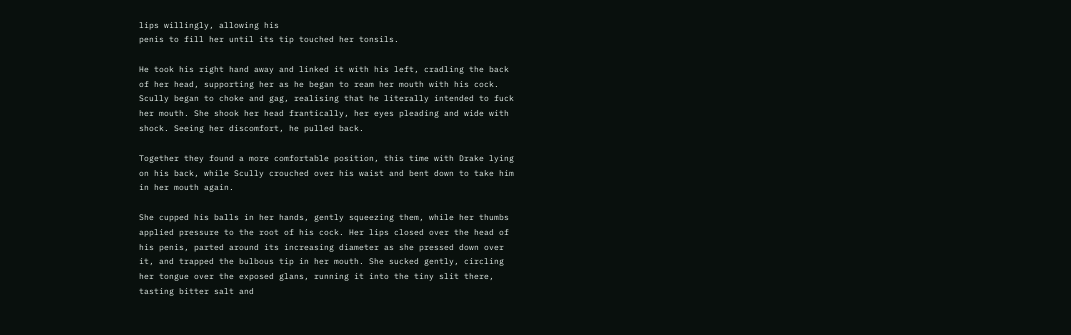lips willingly, allowing his
penis to fill her until its tip touched her tonsils.

He took his right hand away and linked it with his left, cradling the back
of her head, supporting her as he began to ream her mouth with his cock.
Scully began to choke and gag, realising that he literally intended to fuck
her mouth. She shook her head frantically, her eyes pleading and wide with
shock. Seeing her discomfort, he pulled back.

Together they found a more comfortable position, this time with Drake lying
on his back, while Scully crouched over his waist and bent down to take him
in her mouth again.

She cupped his balls in her hands, gently squeezing them, while her thumbs
applied pressure to the root of his cock. Her lips closed over the head of
his penis, parted around its increasing diameter as she pressed down over
it, and trapped the bulbous tip in her mouth. She sucked gently, circling
her tongue over the exposed glans, running it into the tiny slit there,
tasting bitter salt and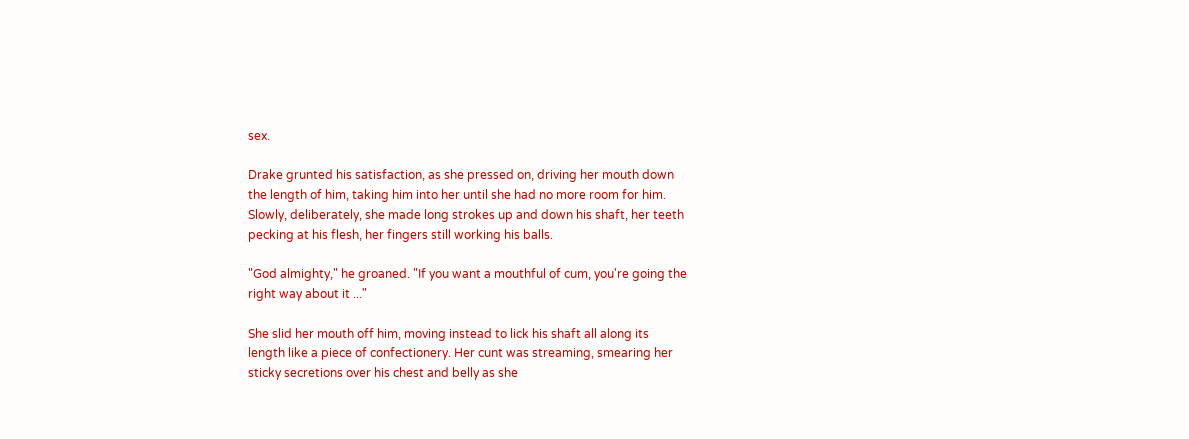sex.

Drake grunted his satisfaction, as she pressed on, driving her mouth down
the length of him, taking him into her until she had no more room for him.
Slowly, deliberately, she made long strokes up and down his shaft, her teeth
pecking at his flesh, her fingers still working his balls.

"God almighty," he groaned. "If you want a mouthful of cum, you're going the
right way about it ..."

She slid her mouth off him, moving instead to lick his shaft all along its
length like a piece of confectionery. Her cunt was streaming, smearing her
sticky secretions over his chest and belly as she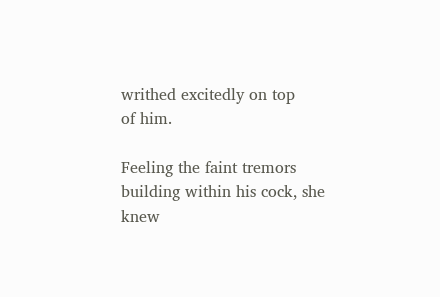writhed excitedly on top
of him.

Feeling the faint tremors building within his cock, she knew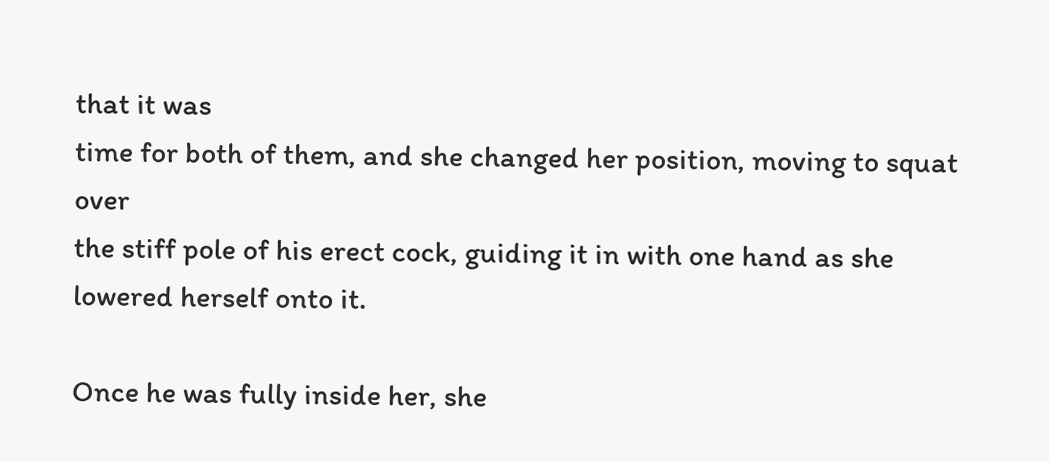that it was
time for both of them, and she changed her position, moving to squat over
the stiff pole of his erect cock, guiding it in with one hand as she
lowered herself onto it.

Once he was fully inside her, she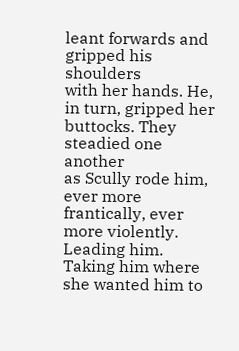leant forwards and gripped his shoulders
with her hands. He, in turn, gripped her buttocks. They steadied one another
as Scully rode him, ever more frantically, ever more violently. Leading him.
Taking him where she wanted him to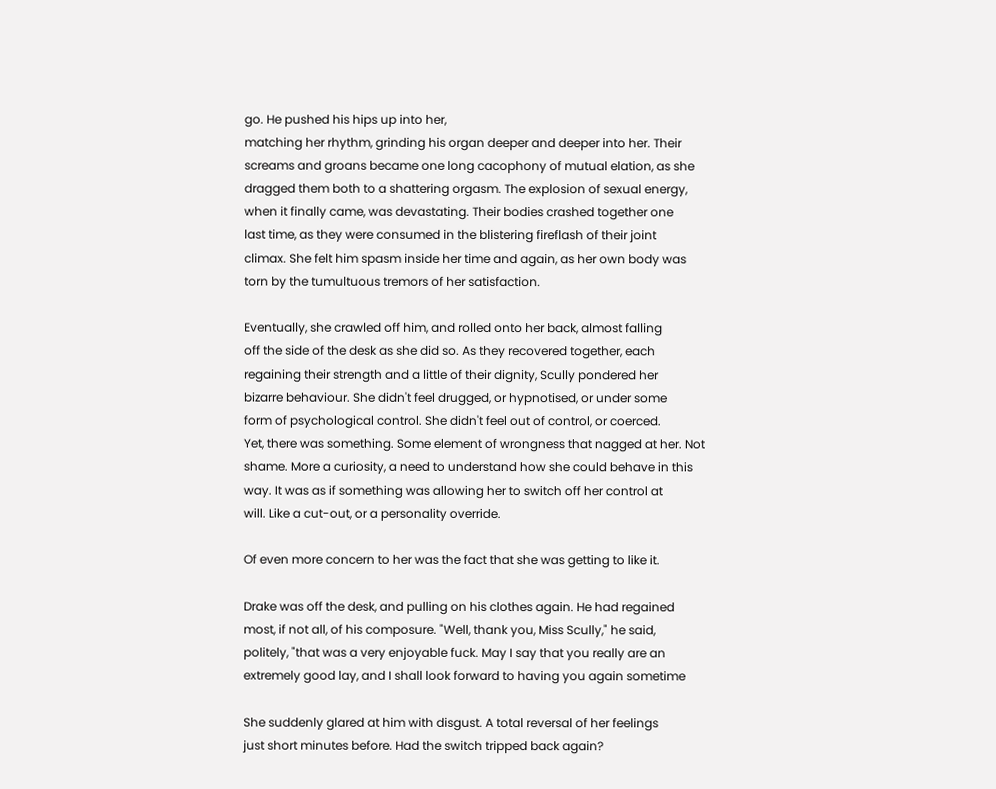go. He pushed his hips up into her,
matching her rhythm, grinding his organ deeper and deeper into her. Their
screams and groans became one long cacophony of mutual elation, as she
dragged them both to a shattering orgasm. The explosion of sexual energy,
when it finally came, was devastating. Their bodies crashed together one
last time, as they were consumed in the blistering fireflash of their joint
climax. She felt him spasm inside her time and again, as her own body was
torn by the tumultuous tremors of her satisfaction.

Eventually, she crawled off him, and rolled onto her back, almost falling
off the side of the desk as she did so. As they recovered together, each
regaining their strength and a little of their dignity, Scully pondered her
bizarre behaviour. She didn't feel drugged, or hypnotised, or under some
form of psychological control. She didn't feel out of control, or coerced.
Yet, there was something. Some element of wrongness that nagged at her. Not
shame. More a curiosity, a need to understand how she could behave in this
way. It was as if something was allowing her to switch off her control at
will. Like a cut-out, or a personality override.

Of even more concern to her was the fact that she was getting to like it.

Drake was off the desk, and pulling on his clothes again. He had regained
most, if not all, of his composure. "Well, thank you, Miss Scully," he said,
politely, "that was a very enjoyable fuck. May I say that you really are an
extremely good lay, and I shall look forward to having you again sometime

She suddenly glared at him with disgust. A total reversal of her feelings
just short minutes before. Had the switch tripped back again?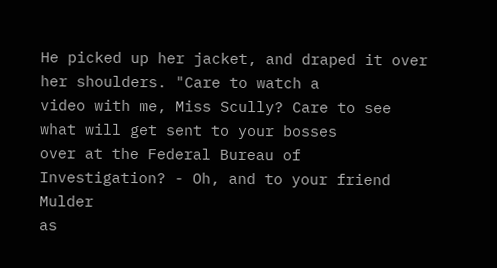He picked up her jacket, and draped it over her shoulders. "Care to watch a
video with me, Miss Scully? Care to see what will get sent to your bosses
over at the Federal Bureau of Investigation? - Oh, and to your friend Mulder
as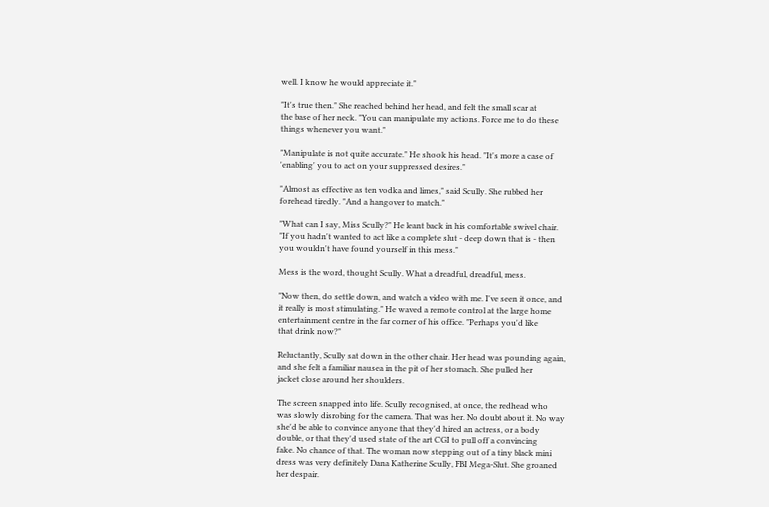well. I know he would appreciate it."

"It's true then." She reached behind her head, and felt the small scar at
the base of her neck. "You can manipulate my actions. Force me to do these
things whenever you want."

"Manipulate is not quite accurate." He shook his head. "It's more a case of
'enabling' you to act on your suppressed desires."

"Almost as effective as ten vodka and limes," said Scully. She rubbed her
forehead tiredly. "And a hangover to match."

"What can I say, Miss Scully?" He leant back in his comfortable swivel chair.
"If you hadn't wanted to act like a complete slut - deep down that is - then
you wouldn't have found yourself in this mess."

Mess is the word, thought Scully. What a dreadful, dreadful, mess.

"Now then, do settle down, and watch a video with me. I've seen it once, and
it really is most stimulating." He waved a remote control at the large home
entertainment centre in the far corner of his office. "Perhaps you'd like
that drink now?"

Reluctantly, Scully sat down in the other chair. Her head was pounding again,
and she felt a familiar nausea in the pit of her stomach. She pulled her
jacket close around her shoulders.

The screen snapped into life. Scully recognised, at once, the redhead who
was slowly disrobing for the camera. That was her. No doubt about it. No way
she'd be able to convince anyone that they'd hired an actress, or a body
double, or that they'd used state of the art CGI to pull off a convincing
fake. No chance of that. The woman now stepping out of a tiny black mini
dress was very definitely Dana Katherine Scully, FBI Mega-Slut. She groaned
her despair.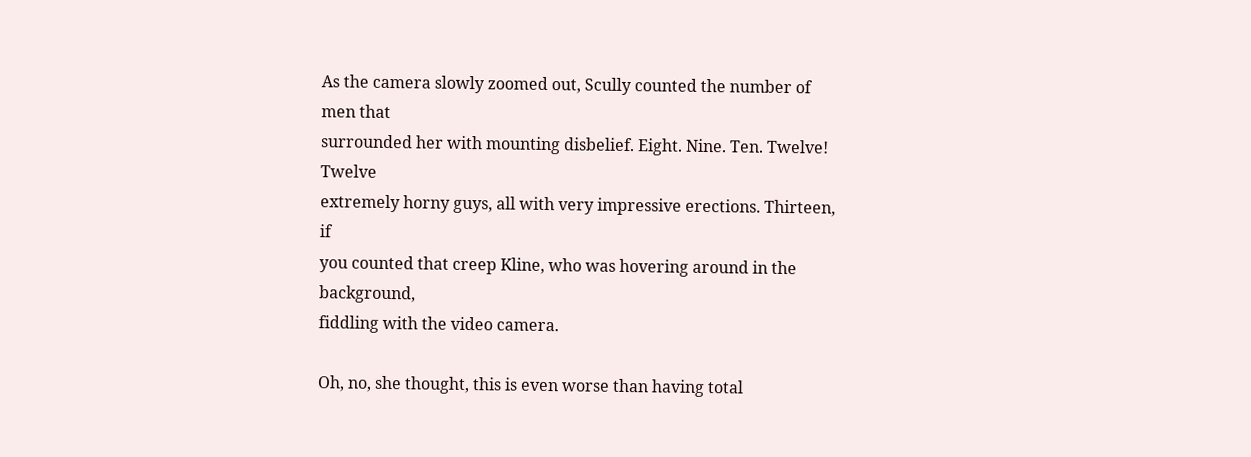As the camera slowly zoomed out, Scully counted the number of men that
surrounded her with mounting disbelief. Eight. Nine. Ten. Twelve! Twelve
extremely horny guys, all with very impressive erections. Thirteen, if
you counted that creep Kline, who was hovering around in the background,
fiddling with the video camera.

Oh, no, she thought, this is even worse than having total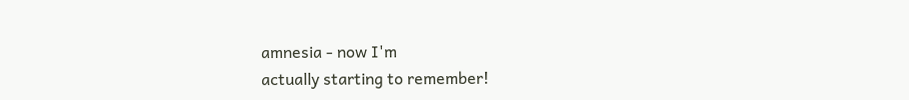amnesia - now I'm
actually starting to remember!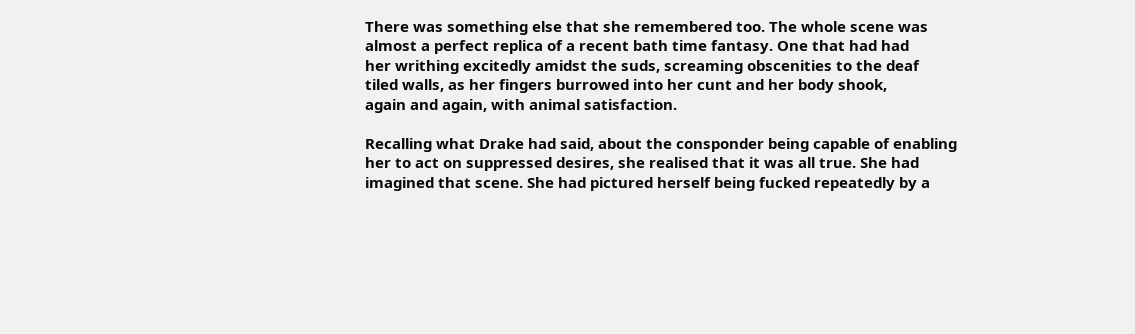There was something else that she remembered too. The whole scene was
almost a perfect replica of a recent bath time fantasy. One that had had
her writhing excitedly amidst the suds, screaming obscenities to the deaf
tiled walls, as her fingers burrowed into her cunt and her body shook,
again and again, with animal satisfaction.

Recalling what Drake had said, about the consponder being capable of enabling
her to act on suppressed desires, she realised that it was all true. She had
imagined that scene. She had pictured herself being fucked repeatedly by a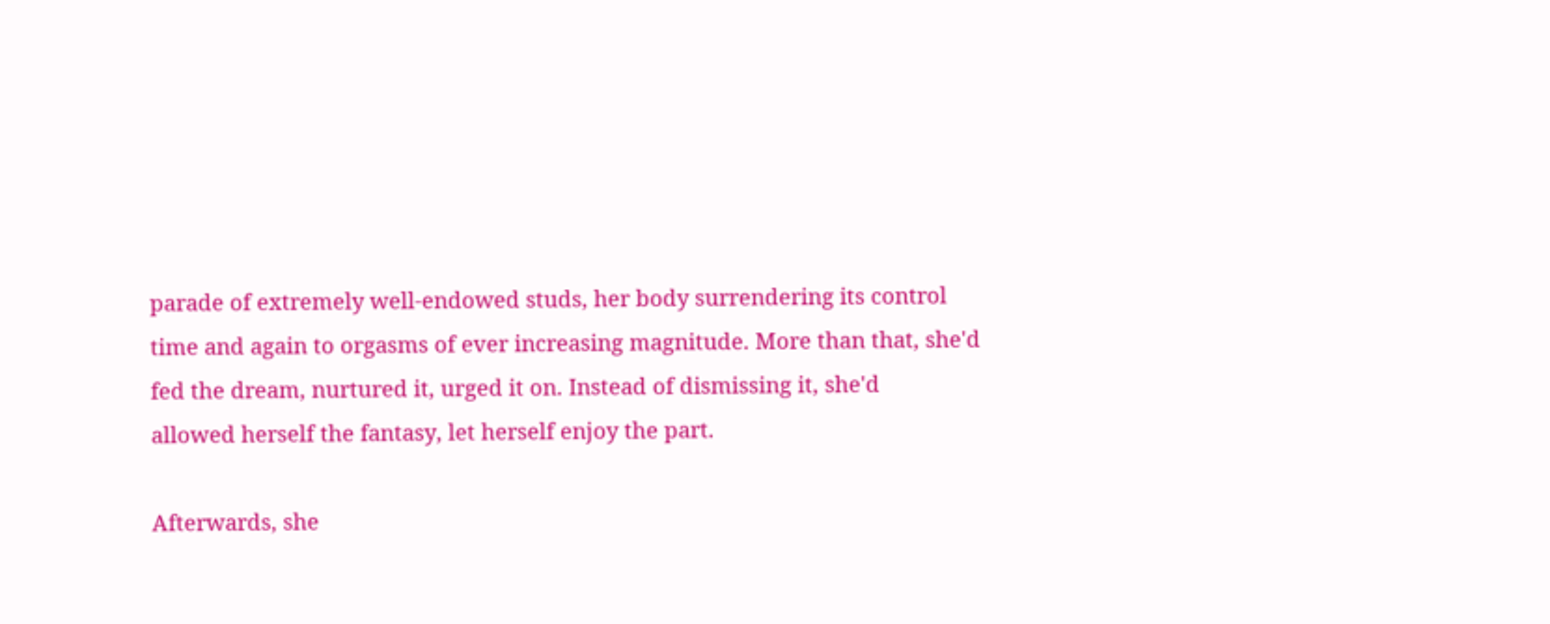parade of extremely well-endowed studs, her body surrendering its control
time and again to orgasms of ever increasing magnitude. More than that, she'd
fed the dream, nurtured it, urged it on. Instead of dismissing it, she'd
allowed herself the fantasy, let herself enjoy the part.

Afterwards, she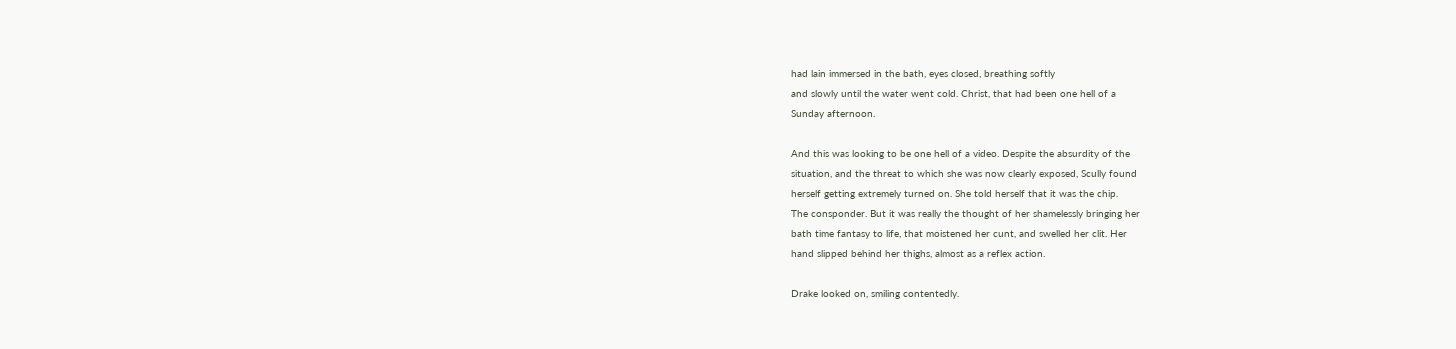had lain immersed in the bath, eyes closed, breathing softly
and slowly until the water went cold. Christ, that had been one hell of a
Sunday afternoon.

And this was looking to be one hell of a video. Despite the absurdity of the
situation, and the threat to which she was now clearly exposed, Scully found
herself getting extremely turned on. She told herself that it was the chip.
The consponder. But it was really the thought of her shamelessly bringing her
bath time fantasy to life, that moistened her cunt, and swelled her clit. Her
hand slipped behind her thighs, almost as a reflex action.

Drake looked on, smiling contentedly.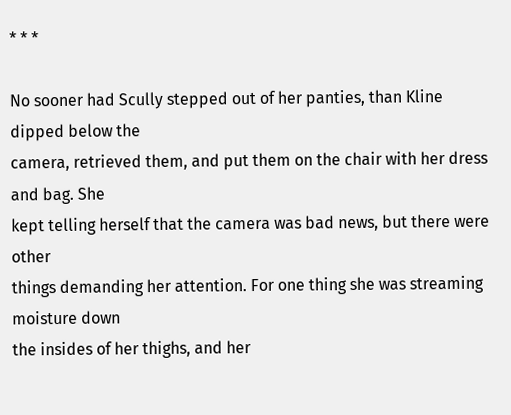* * *

No sooner had Scully stepped out of her panties, than Kline dipped below the
camera, retrieved them, and put them on the chair with her dress and bag. She
kept telling herself that the camera was bad news, but there were other
things demanding her attention. For one thing she was streaming moisture down
the insides of her thighs, and her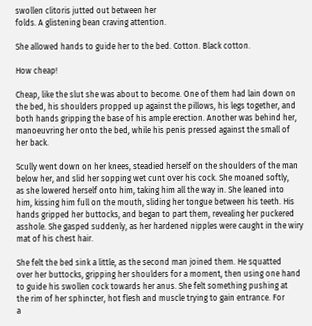swollen clitoris jutted out between her
folds. A glistening bean craving attention.

She allowed hands to guide her to the bed. Cotton. Black cotton.

How cheap!

Cheap, like the slut she was about to become. One of them had lain down on
the bed, his shoulders propped up against the pillows, his legs together, and
both hands gripping the base of his ample erection. Another was behind her,
manoeuvring her onto the bed, while his penis pressed against the small of
her back.

Scully went down on her knees, steadied herself on the shoulders of the man
below her, and slid her sopping wet cunt over his cock. She moaned softly,
as she lowered herself onto him, taking him all the way in. She leaned into
him, kissing him full on the mouth, sliding her tongue between his teeth. His
hands gripped her buttocks, and began to part them, revealing her puckered
asshole. She gasped suddenly, as her hardened nipples were caught in the wiry
mat of his chest hair.

She felt the bed sink a little, as the second man joined them. He squatted
over her buttocks, gripping her shoulders for a moment, then using one hand
to guide his swollen cock towards her anus. She felt something pushing at
the rim of her sphincter, hot flesh and muscle trying to gain entrance. For
a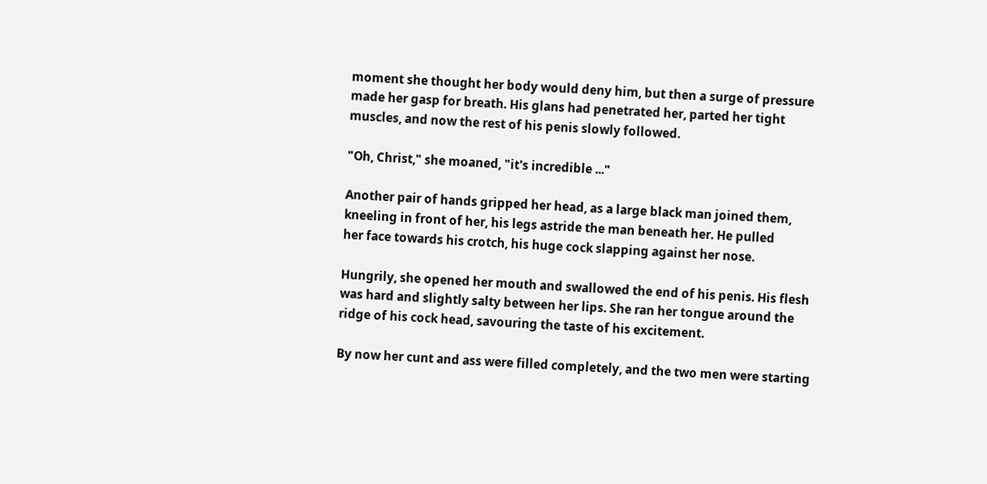moment she thought her body would deny him, but then a surge of pressure
made her gasp for breath. His glans had penetrated her, parted her tight
muscles, and now the rest of his penis slowly followed.

"Oh, Christ," she moaned, "it's incredible ..."

Another pair of hands gripped her head, as a large black man joined them,
kneeling in front of her, his legs astride the man beneath her. He pulled
her face towards his crotch, his huge cock slapping against her nose.

Hungrily, she opened her mouth and swallowed the end of his penis. His flesh
was hard and slightly salty between her lips. She ran her tongue around the
ridge of his cock head, savouring the taste of his excitement.

By now her cunt and ass were filled completely, and the two men were starting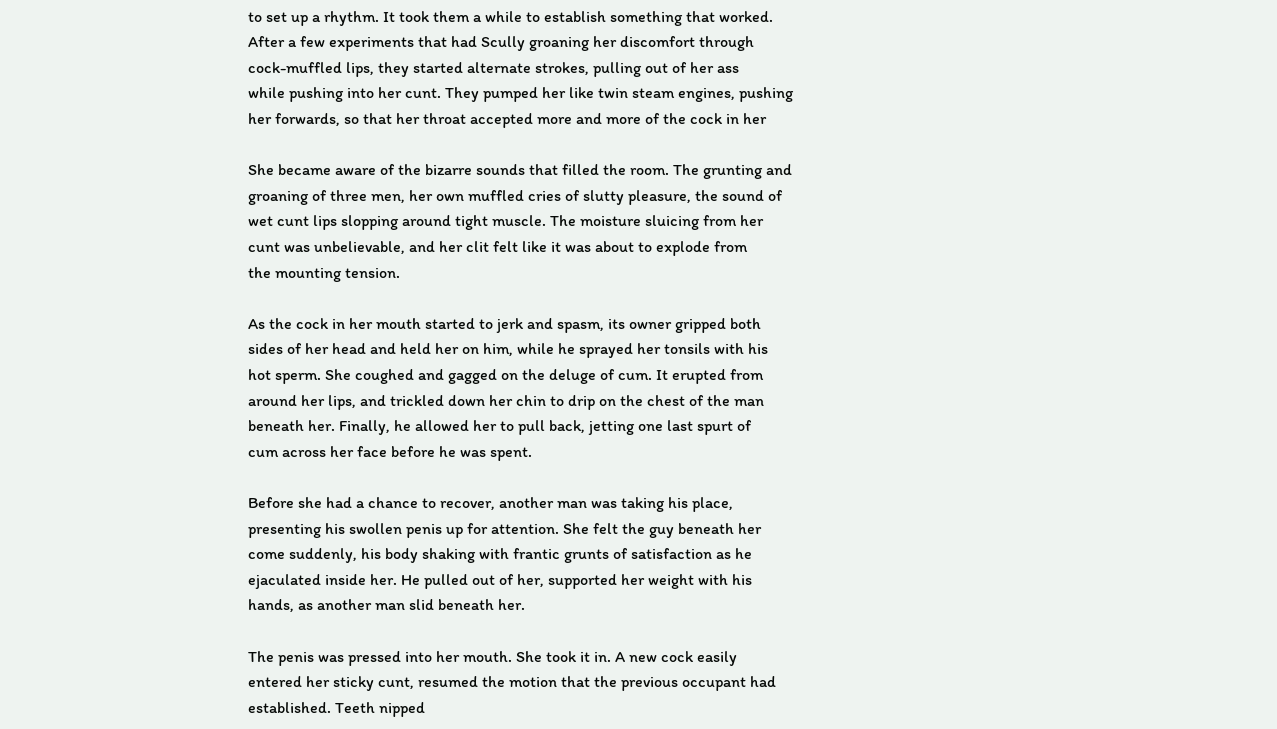to set up a rhythm. It took them a while to establish something that worked.
After a few experiments that had Scully groaning her discomfort through
cock-muffled lips, they started alternate strokes, pulling out of her ass
while pushing into her cunt. They pumped her like twin steam engines, pushing
her forwards, so that her throat accepted more and more of the cock in her

She became aware of the bizarre sounds that filled the room. The grunting and
groaning of three men, her own muffled cries of slutty pleasure, the sound of
wet cunt lips slopping around tight muscle. The moisture sluicing from her
cunt was unbelievable, and her clit felt like it was about to explode from
the mounting tension.

As the cock in her mouth started to jerk and spasm, its owner gripped both
sides of her head and held her on him, while he sprayed her tonsils with his
hot sperm. She coughed and gagged on the deluge of cum. It erupted from
around her lips, and trickled down her chin to drip on the chest of the man
beneath her. Finally, he allowed her to pull back, jetting one last spurt of
cum across her face before he was spent.

Before she had a chance to recover, another man was taking his place,
presenting his swollen penis up for attention. She felt the guy beneath her
come suddenly, his body shaking with frantic grunts of satisfaction as he
ejaculated inside her. He pulled out of her, supported her weight with his
hands, as another man slid beneath her.

The penis was pressed into her mouth. She took it in. A new cock easily
entered her sticky cunt, resumed the motion that the previous occupant had
established. Teeth nipped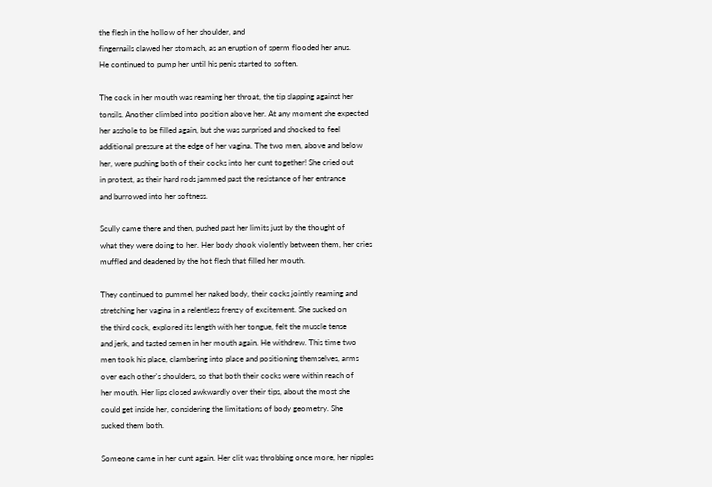the flesh in the hollow of her shoulder, and
fingernails clawed her stomach, as an eruption of sperm flooded her anus.
He continued to pump her until his penis started to soften.

The cock in her mouth was reaming her throat, the tip slapping against her
tonsils. Another climbed into position above her. At any moment she expected
her asshole to be filled again, but she was surprised and shocked to feel
additional pressure at the edge of her vagina. The two men, above and below
her, were pushing both of their cocks into her cunt together! She cried out
in protest, as their hard rods jammed past the resistance of her entrance
and burrowed into her softness.

Scully came there and then, pushed past her limits just by the thought of
what they were doing to her. Her body shook violently between them, her cries
muffled and deadened by the hot flesh that filled her mouth.

They continued to pummel her naked body, their cocks jointly reaming and
stretching her vagina in a relentless frenzy of excitement. She sucked on
the third cock, explored its length with her tongue, felt the muscle tense
and jerk, and tasted semen in her mouth again. He withdrew. This time two
men took his place, clambering into place and positioning themselves, arms
over each other's shoulders, so that both their cocks were within reach of
her mouth. Her lips closed awkwardly over their tips, about the most she
could get inside her, considering the limitations of body geometry. She
sucked them both.

Someone came in her cunt again. Her clit was throbbing once more, her nipples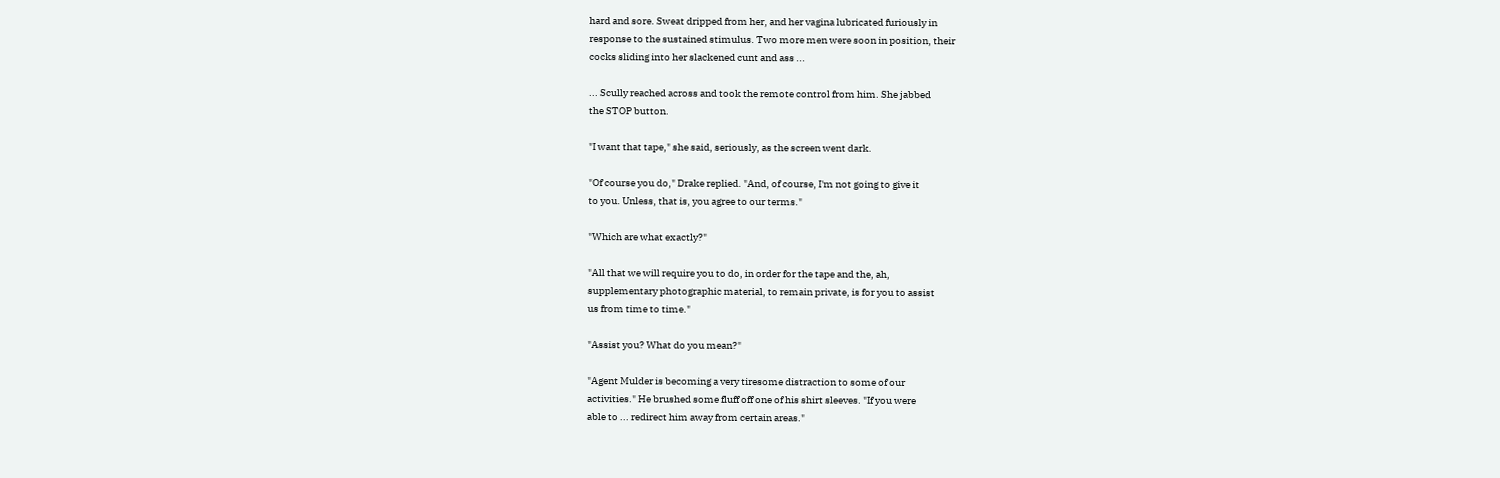hard and sore. Sweat dripped from her, and her vagina lubricated furiously in
response to the sustained stimulus. Two more men were soon in position, their
cocks sliding into her slackened cunt and ass ...

... Scully reached across and took the remote control from him. She jabbed
the STOP button.

"I want that tape," she said, seriously, as the screen went dark.

"Of course you do," Drake replied. "And, of course, I'm not going to give it
to you. Unless, that is, you agree to our terms."

"Which are what exactly?"

"All that we will require you to do, in order for the tape and the, ah,
supplementary photographic material, to remain private, is for you to assist
us from time to time."

"Assist you? What do you mean?"

"Agent Mulder is becoming a very tiresome distraction to some of our
activities." He brushed some fluff off one of his shirt sleeves. "If you were
able to ... redirect him away from certain areas."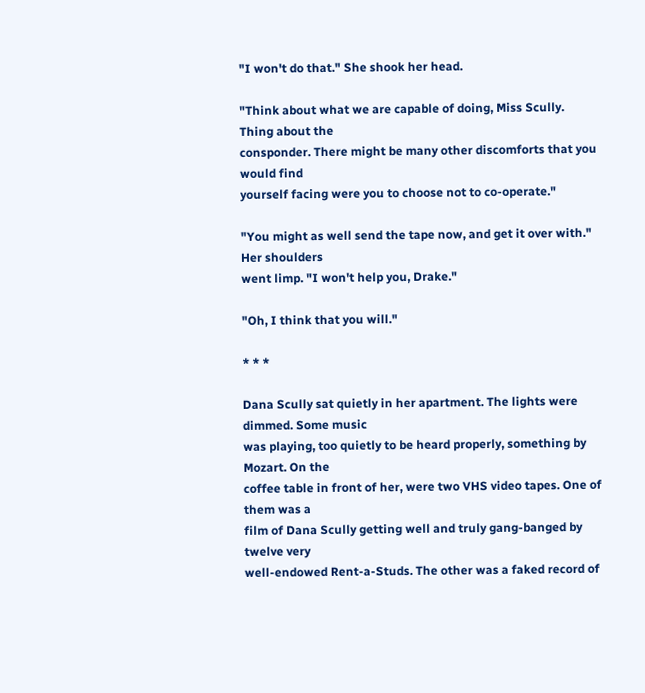"I won't do that." She shook her head.

"Think about what we are capable of doing, Miss Scully. Thing about the
consponder. There might be many other discomforts that you would find
yourself facing were you to choose not to co-operate."

"You might as well send the tape now, and get it over with." Her shoulders
went limp. "I won't help you, Drake."

"Oh, I think that you will."

* * *

Dana Scully sat quietly in her apartment. The lights were dimmed. Some music
was playing, too quietly to be heard properly, something by Mozart. On the
coffee table in front of her, were two VHS video tapes. One of them was a
film of Dana Scully getting well and truly gang-banged by twelve very
well-endowed Rent-a-Studs. The other was a faked record of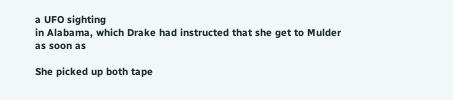a UFO sighting
in Alabama, which Drake had instructed that she get to Mulder as soon as

She picked up both tape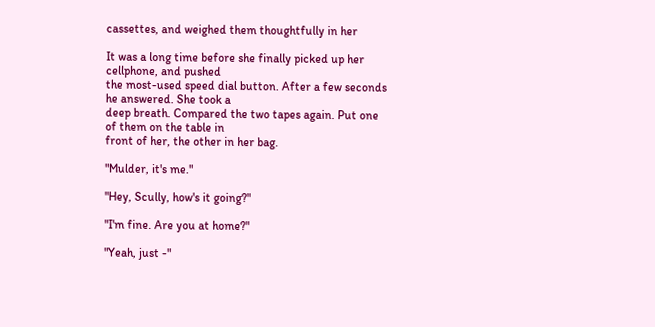cassettes, and weighed them thoughtfully in her

It was a long time before she finally picked up her cellphone, and pushed
the most-used speed dial button. After a few seconds he answered. She took a
deep breath. Compared the two tapes again. Put one of them on the table in
front of her, the other in her bag.

"Mulder, it's me."

"Hey, Scully, how's it going?"

"I'm fine. Are you at home?"

"Yeah, just -"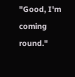"Good, I'm coming round."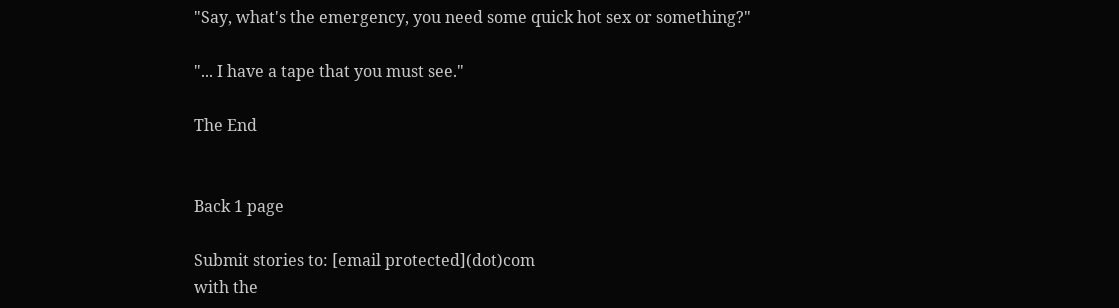"Say, what's the emergency, you need some quick hot sex or something?"

"... I have a tape that you must see."

The End


Back 1 page

Submit stories to: [email protected](dot)com
with the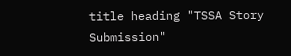title heading "TSSA Story Submission"